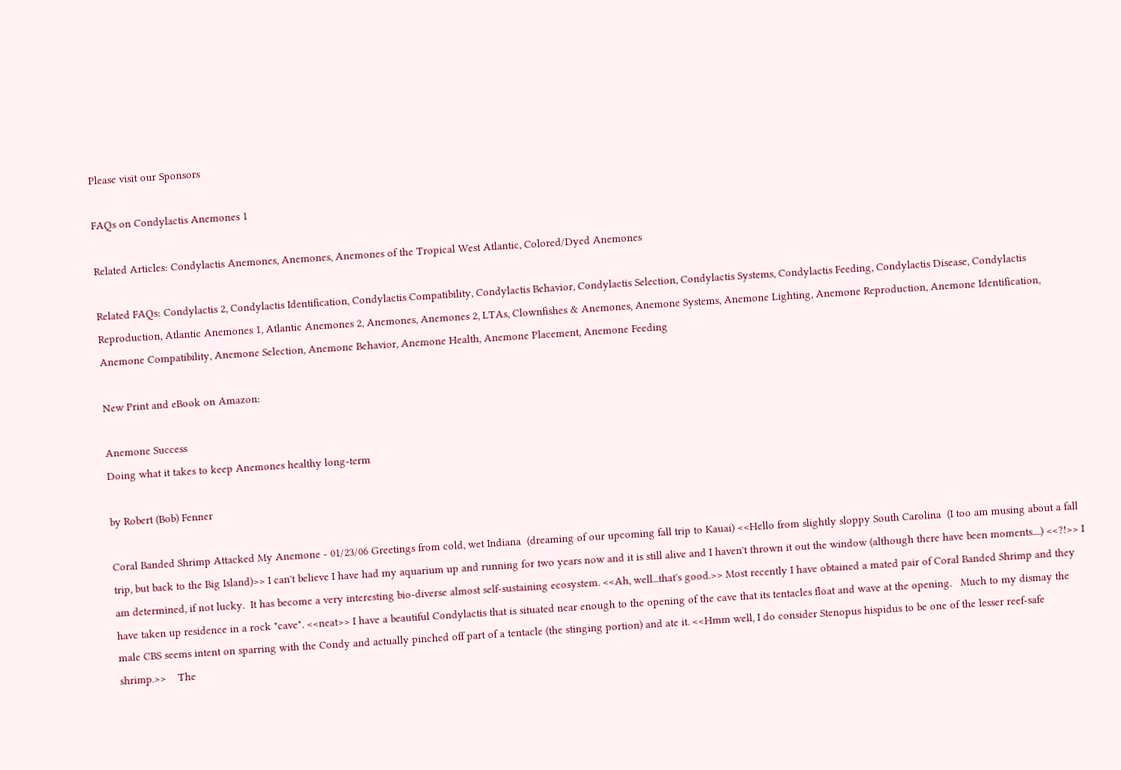Please visit our Sponsors

FAQs on Condylactis Anemones 1

Related Articles: Condylactis Anemones, Anemones, Anemones of the Tropical West Atlantic, Colored/Dyed Anemones

Related FAQs: Condylactis 2, Condylactis Identification, Condylactis Compatibility, Condylactis Behavior, Condylactis Selection, Condylactis Systems, Condylactis Feeding, Condylactis Disease, Condylactis Reproduction, Atlantic Anemones 1, Atlantic Anemones 2, Anemones, Anemones 2, LTAs, Clownfishes & Anemones, Anemone Systems, Anemone Lighting, Anemone Reproduction, Anemone Identification, Anemone Compatibility, Anemone Selection, Anemone Behavior, Anemone Health, Anemone Placement, Anemone Feeding

New Print and eBook on Amazon:

Anemone Success
Doing what it takes to keep Anemones healthy long-term

by Robert (Bob) Fenner

Coral Banded Shrimp Attacked My Anemone - 01/23/06 Greetings from cold, wet Indiana  (dreaming of our upcoming fall trip to Kauai) <<Hello from slightly sloppy South Carolina  (I too am musing about a fall trip, but back to the Big Island)>> I can't believe I have had my aquarium up and running for two years now and it is still alive and I haven't thrown it out the window (although there have been moments....) <<?!>> I am determined, if not lucky.  It has become a very interesting bio-diverse almost self-sustaining ecosystem. <<Ah, well...that's good.>> Most recently I have obtained a mated pair of Coral Banded Shrimp and they have taken up residence in a rock "cave". <<neat>> I have a beautiful Condylactis that is situated near enough to the opening of the cave that its tentacles float and wave at the opening.   Much to my dismay the male CBS seems intent on sparring with the Condy and actually pinched off part of a tentacle (the stinging portion) and ate it. <<Hmm well, I do consider Stenopus hispidus to be one of the lesser reef-safe shrimp.>>    The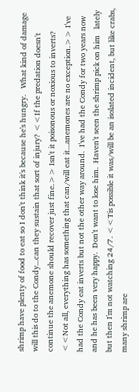shrimp have plenty of food to eat so I don't think it's because he's hungry.   What kind of damage will this do to the Condy...can they sustain that sort of injury? <<If the predation doesn't continue the anemone should recover just fine.>> Isn't it poisonous or noxious to inverts? <<Not all, everything has something that can/will eat it...anemones are no exception.>> I've had the Condy eat inverts but not the other way around.  I've had the Condy for two years now and he has been very happy.  Don't want to lose him.  Haven't seen the shrimp pick on him   lately but then I'm not watching 24/7. <<Tis possible it was/will be an isolated incident, but like crabs, many shrimp are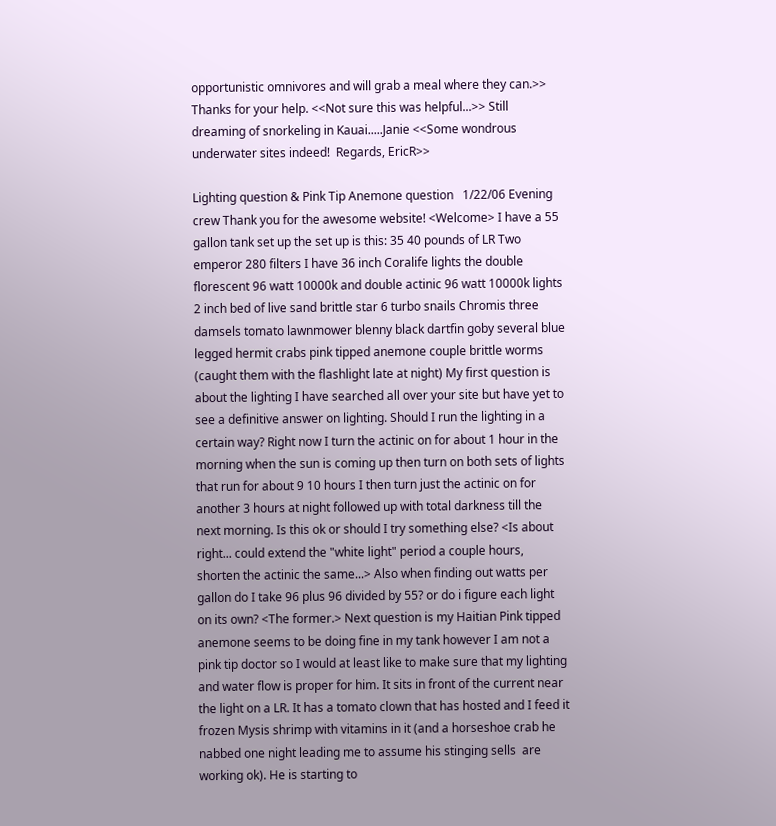opportunistic omnivores and will grab a meal where they can.>> Thanks for your help. <<Not sure this was helpful...>> Still dreaming of snorkeling in Kauai.....Janie <<Some wondrous underwater sites indeed!  Regards, EricR>>

Lighting question & Pink Tip Anemone question   1/22/06 Evening crew Thank you for the awesome website! <Welcome> I have a 55 gallon tank set up the set up is this: 35 40 pounds of LR Two emperor 280 filters I have 36 inch Coralife lights the double florescent 96 watt 10000k and double actinic 96 watt 10000k lights 2 inch bed of live sand brittle star 6 turbo snails Chromis three damsels tomato lawnmower blenny black dartfin goby several blue legged hermit crabs pink tipped anemone couple brittle worms (caught them with the flashlight late at night) My first question is about the lighting I have searched all over your site but have yet to see a definitive answer on lighting. Should I run the lighting in a certain way? Right now I turn the actinic on for about 1 hour in the morning when the sun is coming up then turn on both sets of lights that run for about 9 10 hours I then turn just the actinic on for another 3 hours at night followed up with total darkness till the next morning. Is this ok or should I try something else? <Is about right... could extend the "white light" period a couple hours, shorten the actinic the same...> Also when finding out watts per gallon do I take 96 plus 96 divided by 55? or do i figure each light on its own? <The former.> Next question is my Haitian Pink tipped anemone seems to be doing fine in my tank however I am not a pink tip doctor so I would at least like to make sure that my lighting and water flow is proper for him. It sits in front of the current near the light on a LR. It has a tomato clown that has hosted and I feed it frozen Mysis shrimp with vitamins in it (and a horseshoe crab he nabbed one night leading me to assume his stinging sells  are working ok). He is starting to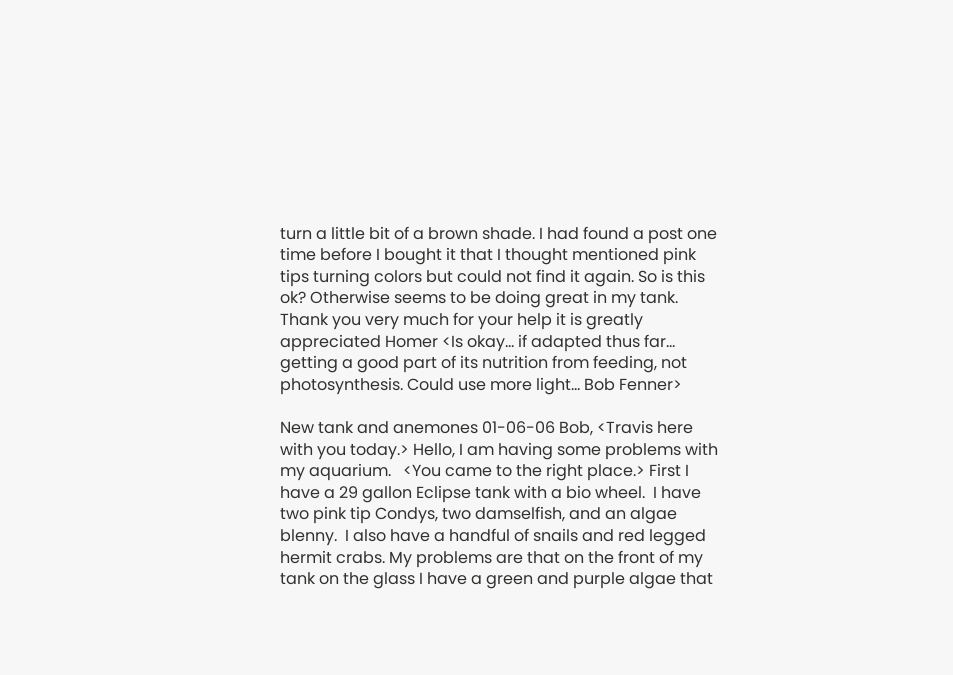turn a little bit of a brown shade. I had found a post one time before I bought it that I thought mentioned pink tips turning colors but could not find it again. So is this ok? Otherwise seems to be doing great in my tank. Thank you very much for your help it is greatly appreciated Homer <Is okay... if adapted thus far... getting a good part of its nutrition from feeding, not photosynthesis. Could use more light... Bob Fenner>

New tank and anemones 01-06-06 Bob, <Travis here with you today.> Hello, I am having some problems with my aquarium.   <You came to the right place.> First I have a 29 gallon Eclipse tank with a bio wheel.  I have two pink tip Condys, two damselfish, and an algae blenny.  I also have a handful of snails and red legged hermit crabs. My problems are that on the front of my tank on the glass I have a green and purple algae that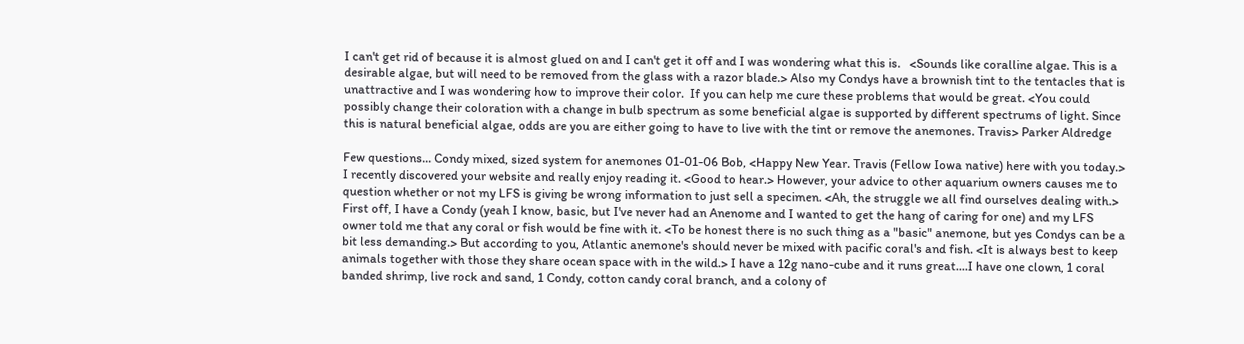I can't get rid of because it is almost glued on and I can't get it off and I was wondering what this is.   <Sounds like coralline algae. This is a desirable algae, but will need to be removed from the glass with a razor blade.> Also my Condys have a brownish tint to the tentacles that is unattractive and I was wondering how to improve their color.  If you can help me cure these problems that would be great. <You could possibly change their coloration with a change in bulb spectrum as some beneficial algae is supported by different spectrums of light. Since this is natural beneficial algae, odds are you are either going to have to live with the tint or remove the anemones. Travis> Parker Aldredge

Few questions... Condy mixed, sized system for anemones 01-01-06 Bob, <Happy New Year. Travis (Fellow Iowa native) here with you today.>   I recently discovered your website and really enjoy reading it. <Good to hear.> However, your advice to other aquarium owners causes me to question whether or not my LFS is giving be wrong information to just sell a specimen. <Ah, the struggle we all find ourselves dealing with.> First off, I have a Condy (yeah I know, basic, but I've never had an Anenome and I wanted to get the hang of caring for one) and my LFS owner told me that any coral or fish would be fine with it. <To be honest there is no such thing as a "basic" anemone, but yes Condys can be a bit less demanding.> But according to you, Atlantic anemone's should never be mixed with pacific coral's and fish. <It is always best to keep animals together with those they share ocean space with in the wild.> I have a 12g nano-cube and it runs great....I have one clown, 1 coral banded shrimp, live rock and sand, 1 Condy, cotton candy coral branch, and a colony of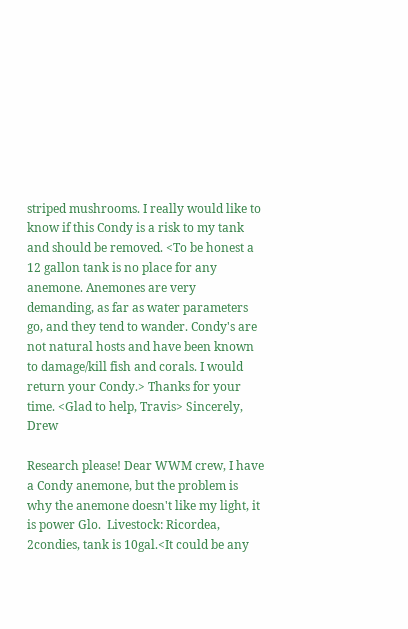striped mushrooms. I really would like to know if this Condy is a risk to my tank and should be removed. <To be honest a 12 gallon tank is no place for any anemone. Anemones are very demanding, as far as water parameters go, and they tend to wander. Condy's are not natural hosts and have been known to damage/kill fish and corals. I would return your Condy.> Thanks for your time. <Glad to help, Travis> Sincerely, Drew

Research please! Dear WWM crew, I have a Condy anemone, but the problem is why the anemone doesn't like my light, it is power Glo.  Livestock: Ricordea, 2condies, tank is 10gal.<It could be any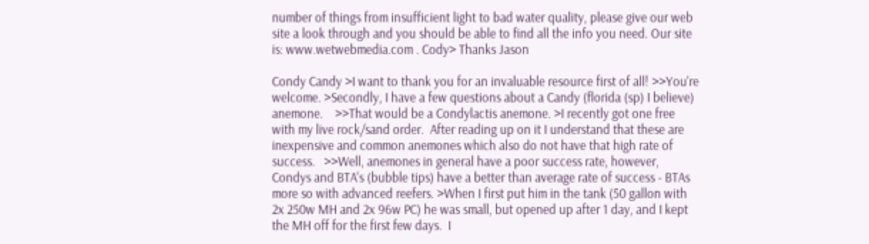number of things from insufficient light to bad water quality, please give our web site a look through and you should be able to find all the info you need. Our site is: www.wetwebmedia.com . Cody> Thanks Jason

Condy Candy >I want to thank you for an invaluable resource first of all! >>You're welcome. >Secondly, I have a few questions about a Candy (florida (sp) I believe) anemone.    >>That would be a Condylactis anemone. >I recently got one free with my live rock/sand order.  After reading up on it I understand that these are inexpensive and common anemones which also do not have that high rate of success.   >>Well, anemones in general have a poor success rate, however, Condys and BTA's (bubble tips) have a better than average rate of success - BTAs more so with advanced reefers. >When I first put him in the tank (50 gallon with 2x 250w MH and 2x 96w PC) he was small, but opened up after 1 day, and I kept the MH off for the first few days.  I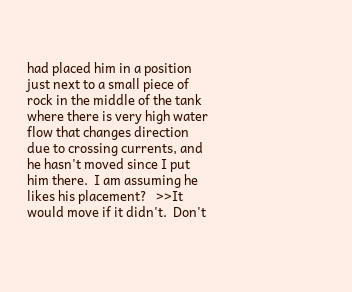had placed him in a position just next to a small piece of rock in the middle of the tank where there is very high water flow that changes direction due to crossing currents, and he hasn't moved since I put him there.  I am assuming he likes his placement?   >>It would move if it didn't.  Don't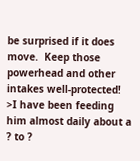be surprised if it does move.  Keep those powerhead and other intakes well-protected! >I have been feeding him almost daily about a ? to ?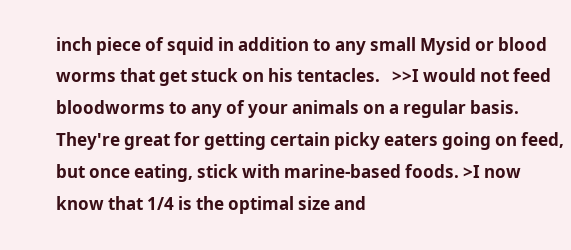inch piece of squid in addition to any small Mysid or blood worms that get stuck on his tentacles.   >>I would not feed bloodworms to any of your animals on a regular basis.  They're great for getting certain picky eaters going on feed, but once eating, stick with marine-based foods. >I now know that 1/4 is the optimal size and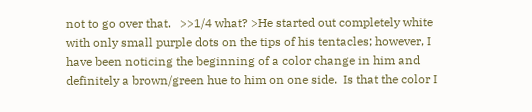not to go over that.   >>1/4 what? >He started out completely white with only small purple dots on the tips of his tentacles; however, I have been noticing the beginning of a color change in him and definitely a brown/green hue to him on one side.  Is that the color I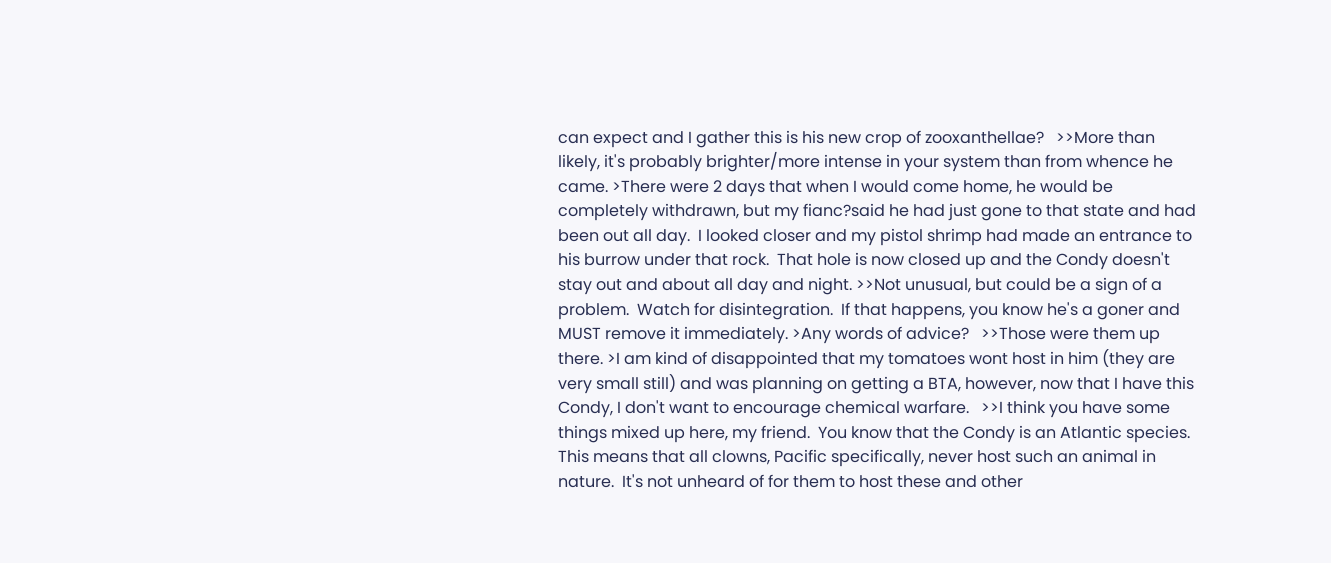can expect and I gather this is his new crop of zooxanthellae?   >>More than likely, it's probably brighter/more intense in your system than from whence he came. >There were 2 days that when I would come home, he would be completely withdrawn, but my fianc?said he had just gone to that state and had been out all day.  I looked closer and my pistol shrimp had made an entrance to his burrow under that rock.  That hole is now closed up and the Condy doesn't stay out and about all day and night. >>Not unusual, but could be a sign of a problem.  Watch for disintegration.  If that happens, you know he's a goner and MUST remove it immediately. >Any words of advice?   >>Those were them up there. >I am kind of disappointed that my tomatoes wont host in him (they are very small still) and was planning on getting a BTA, however, now that I have this Condy, I don't want to encourage chemical warfare.   >>I think you have some things mixed up here, my friend.  You know that the Condy is an Atlantic species.  This means that all clowns, Pacific specifically, never host such an animal in nature.  It's not unheard of for them to host these and other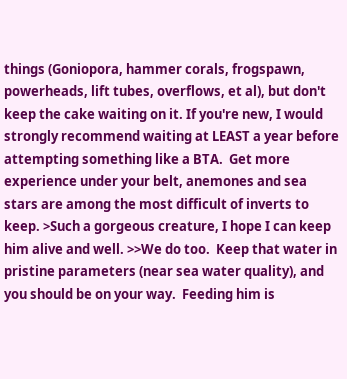things (Goniopora, hammer corals, frogspawn, powerheads, lift tubes, overflows, et al), but don't keep the cake waiting on it. If you're new, I would strongly recommend waiting at LEAST a year before attempting something like a BTA.  Get more experience under your belt, anemones and sea stars are among the most difficult of inverts to keep. >Such a gorgeous creature, I hope I can keep him alive and well. >>We do too.  Keep that water in pristine parameters (near sea water quality), and you should be on your way.  Feeding him is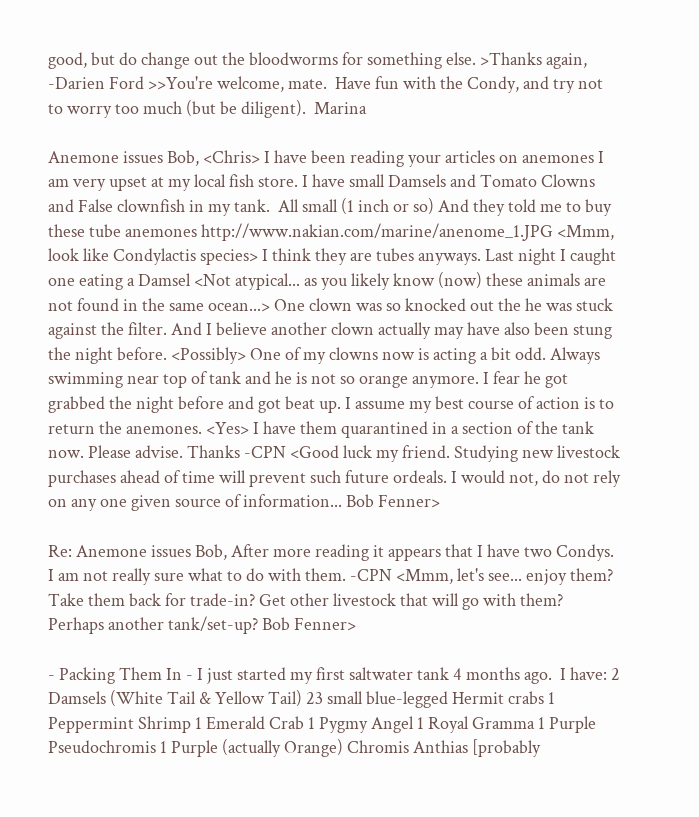good, but do change out the bloodworms for something else. >Thanks again, -Darien Ford >>You're welcome, mate.  Have fun with the Condy, and try not to worry too much (but be diligent).  Marina

Anemone issues Bob, <Chris> I have been reading your articles on anemones I am very upset at my local fish store. I have small Damsels and Tomato Clowns and False clownfish in my tank.  All small (1 inch or so) And they told me to buy these tube anemones http://www.nakian.com/marine/anenome_1.JPG <Mmm, look like Condylactis species> I think they are tubes anyways. Last night I caught one eating a Damsel <Not atypical... as you likely know (now) these animals are not found in the same ocean...> One clown was so knocked out the he was stuck against the filter. And I believe another clown actually may have also been stung the night before. <Possibly> One of my clowns now is acting a bit odd. Always swimming near top of tank and he is not so orange anymore. I fear he got grabbed the night before and got beat up. I assume my best course of action is to return the anemones. <Yes> I have them quarantined in a section of the tank now. Please advise. Thanks -CPN <Good luck my friend. Studying new livestock purchases ahead of time will prevent such future ordeals. I would not, do not rely on any one given source of information... Bob Fenner>

Re: Anemone issues Bob, After more reading it appears that I have two Condys. I am not really sure what to do with them. -CPN <Mmm, let's see... enjoy them? Take them back for trade-in? Get other livestock that will go with them? Perhaps another tank/set-up? Bob Fenner>

- Packing Them In - I just started my first saltwater tank 4 months ago.  I have: 2 Damsels (White Tail & Yellow Tail) 23 small blue-legged Hermit crabs 1 Peppermint Shrimp 1 Emerald Crab 1 Pygmy Angel 1 Royal Gramma 1 Purple Pseudochromis 1 Purple (actually Orange) Chromis Anthias [probably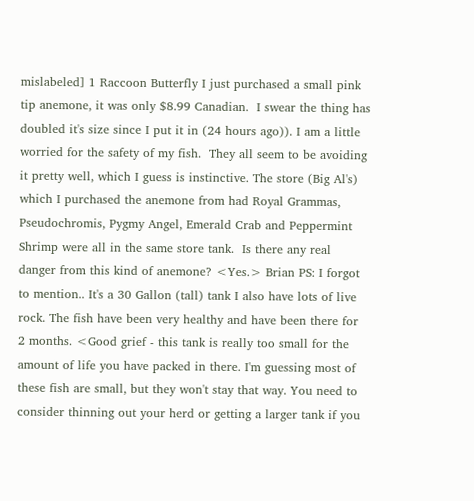mislabeled] 1 Raccoon Butterfly I just purchased a small pink tip anemone, it was only $8.99 Canadian.  I swear the thing has doubled it's size since I put it in (24 hours ago)). I am a little worried for the safety of my fish.  They all seem to be avoiding it pretty well, which I guess is instinctive. The store (Big Al's) which I purchased the anemone from had Royal Grammas, Pseudochromis, Pygmy Angel, Emerald Crab and Peppermint Shrimp were all in the same store tank.  Is there any real danger from this kind of anemone? <Yes.> Brian PS: I forgot to mention.. It's a 30 Gallon (tall) tank I also have lots of live rock. The fish have been very healthy and have been there for 2 months. <Good grief - this tank is really too small for the amount of life you have packed in there. I'm guessing most of these fish are small, but they won't stay that way. You need to consider thinning out your herd or getting a larger tank if you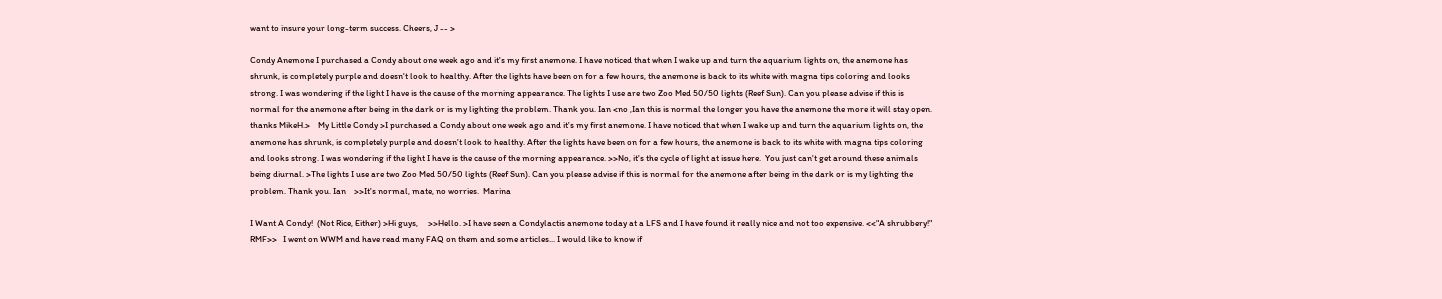want to insure your long-term success. Cheers, J -- >

Condy Anemone I purchased a Condy about one week ago and it's my first anemone. I have noticed that when I wake up and turn the aquarium lights on, the anemone has shrunk, is completely purple and doesn't look to healthy. After the lights have been on for a few hours, the anemone is back to its white with magna tips coloring and looks strong. I was wondering if the light I have is the cause of the morning appearance. The lights I use are two Zoo Med 50/50 lights (Reef Sun). Can you please advise if this is normal for the anemone after being in the dark or is my lighting the problem. Thank you. Ian <no ,Ian this is normal the longer you have the anemone the more it will stay open. thanks MikeH.>    My Little Condy >I purchased a Condy about one week ago and it's my first anemone. I have noticed that when I wake up and turn the aquarium lights on, the anemone has shrunk, is completely purple and doesn't look to healthy. After the lights have been on for a few hours, the anemone is back to its white with magna tips coloring and looks strong. I was wondering if the light I have is the cause of the morning appearance. >>No, it's the cycle of light at issue here.  You just can't get around these animals being diurnal. >The lights I use are two Zoo Med 50/50 lights (Reef Sun). Can you please advise if this is normal for the anemone after being in the dark or is my lighting the problem. Thank you. Ian    >>It's normal, mate, no worries.  Marina

I Want A Condy!  (Not Rice, Either) >Hi guys,     >>Hello. >I have seen a Condylactis anemone today at a LFS and I have found it really nice and not too expensive. <<"A shrubbery!" RMF>>   I went on WWM and have read many FAQ on them and some articles... I would like to know if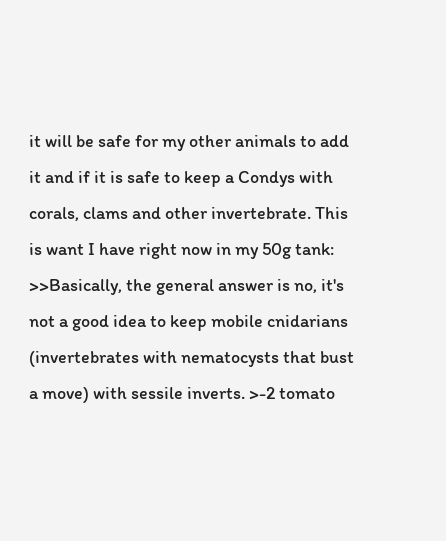it will be safe for my other animals to add it and if it is safe to keep a Condys with corals, clams and other invertebrate. This is want I have right now in my 50g tank: >>Basically, the general answer is no, it's not a good idea to keep mobile cnidarians (invertebrates with nematocysts that bust a move) with sessile inverts. >-2 tomato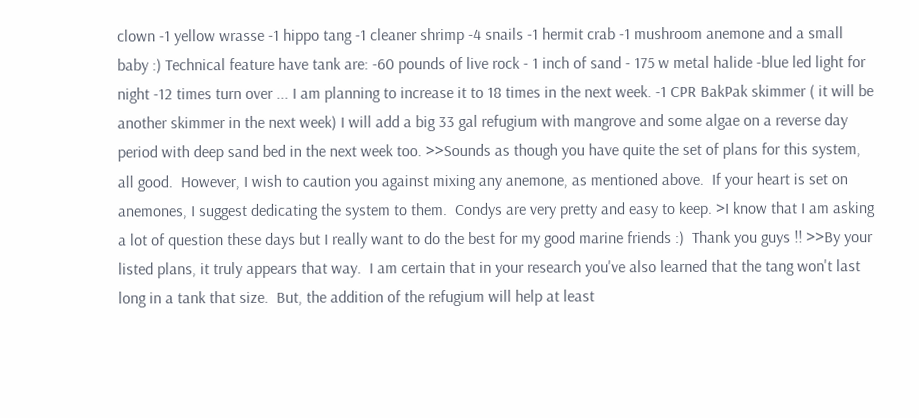clown -1 yellow wrasse -1 hippo tang -1 cleaner shrimp -4 snails -1 hermit crab -1 mushroom anemone and a small baby :) Technical feature have tank are: -60 pounds of live rock - 1 inch of sand - 175 w metal halide -blue led light for night -12 times turn over ... I am planning to increase it to 18 times in the next week. -1 CPR BakPak skimmer ( it will be another skimmer in the next week) I will add a big 33 gal refugium with mangrove and some algae on a reverse day period with deep sand bed in the next week too. >>Sounds as though you have quite the set of plans for this system, all good.  However, I wish to caution you against mixing any anemone, as mentioned above.  If your heart is set on anemones, I suggest dedicating the system to them.  Condys are very pretty and easy to keep. >I know that I am asking a lot of question these days but I really want to do the best for my good marine friends :)  Thank you guys !! >>By your listed plans, it truly appears that way.  I am certain that in your research you've also learned that the tang won't last long in a tank that size.  But, the addition of the refugium will help at least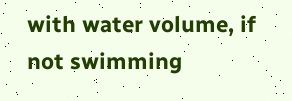with water volume, if not swimming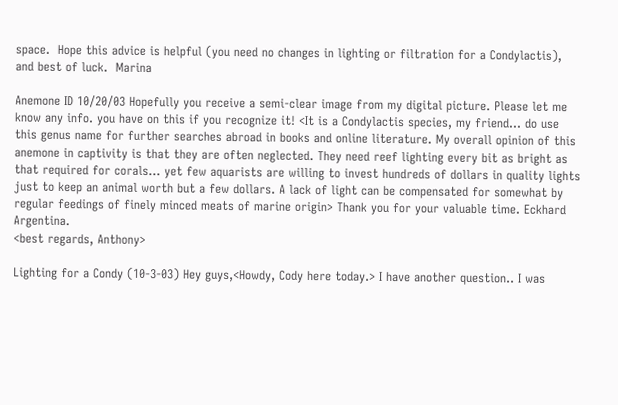space.  Hope this advice is helpful (you need no changes in lighting or filtration for a Condylactis), and best of luck.  Marina

Anemone ID 10/20/03 Hopefully you receive a semi-clear image from my digital picture. Please let me know any info. you have on this if you recognize it! <It is a Condylactis species, my friend... do use this genus name for further searches abroad in books and online literature. My overall opinion of this anemone in captivity is that they are often neglected. They need reef lighting every bit as bright as that required for corals... yet few aquarists are willing to invest hundreds of dollars in quality lights just to keep an animal worth but a few dollars. A lack of light can be compensated for somewhat by regular feedings of finely minced meats of marine origin> Thank you for your valuable time. Eckhard Argentina.
<best regards, Anthony>

Lighting for a Condy (10-3-03) Hey guys,<Howdy, Cody here today.> I have another question.. I was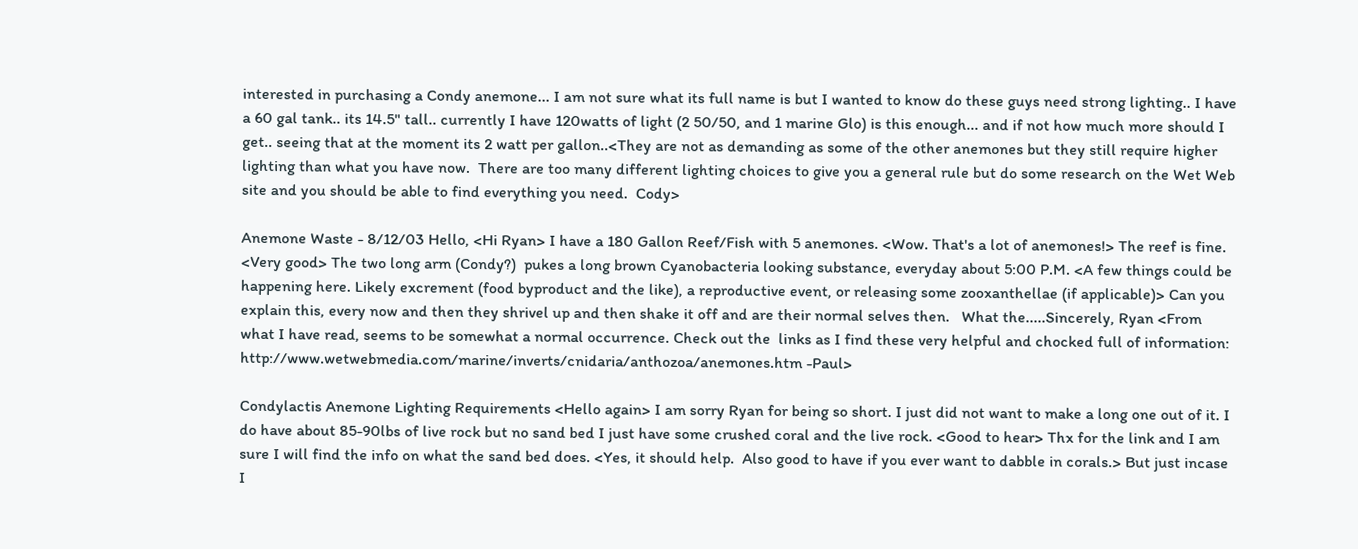interested in purchasing a Condy anemone... I am not sure what its full name is but I wanted to know do these guys need strong lighting.. I have a 60 gal tank.. its 14.5" tall.. currently I have 120watts of light (2 50/50, and 1 marine Glo) is this enough... and if not how much more should I get.. seeing that at the moment its 2 watt per gallon..<They are not as demanding as some of the other anemones but they still require higher lighting than what you have now.  There are too many different lighting choices to give you a general rule but do some research on the Wet Web site and you should be able to find everything you need.  Cody>

Anemone Waste - 8/12/03 Hello, <Hi Ryan> I have a 180 Gallon Reef/Fish with 5 anemones. <Wow. That's a lot of anemones!> The reef is fine. <Very good> The two long arm (Condy?)  pukes a long brown Cyanobacteria looking substance, everyday about 5:00 P.M. <A few things could be happening here. Likely excrement (food byproduct and the like), a reproductive event, or releasing some zooxanthellae (if applicable)> Can you explain this, every now and then they shrivel up and then shake it off and are their normal selves then.   What the.....Sincerely, Ryan <From what I have read, seems to be somewhat a normal occurrence. Check out the  links as I find these very helpful and chocked full of information: http://www.wetwebmedia.com/marine/inverts/cnidaria/anthozoa/anemones.htm -Paul>

Condylactis Anemone Lighting Requirements <Hello again> I am sorry Ryan for being so short. I just did not want to make a long one out of it. I do have about 85-90lbs of live rock but no sand bed I just have some crushed coral and the live rock. <Good to hear> Thx for the link and I am sure I will find the info on what the sand bed does. <Yes, it should help.  Also good to have if you ever want to dabble in corals.> But just incase I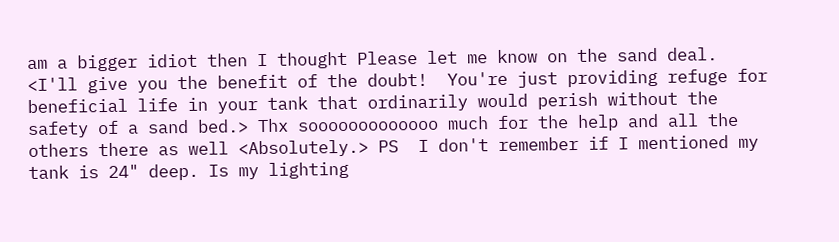am a bigger idiot then I thought Please let me know on the sand deal. <I'll give you the benefit of the doubt!  You're just providing refuge for beneficial life in your tank that ordinarily would perish without the safety of a sand bed.> Thx sooooooooooooo much for the help and all the others there as well <Absolutely.> PS  I don't remember if I mentioned my tank is 24" deep. Is my lighting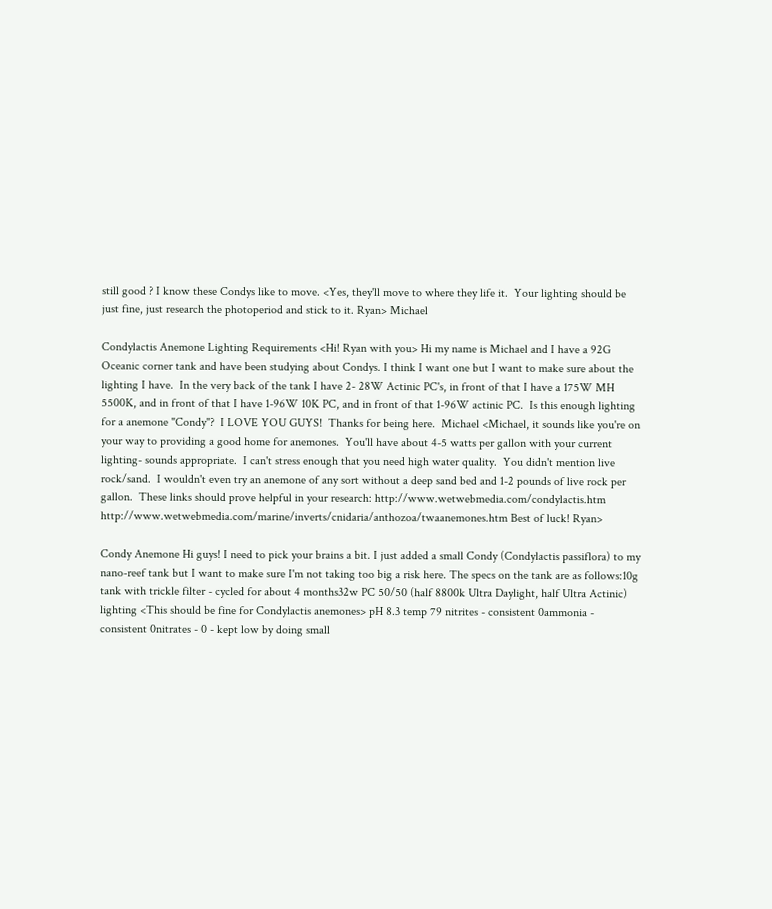still good ? I know these Condys like to move. <Yes, they'll move to where they life it.  Your lighting should be just fine, just research the photoperiod and stick to it. Ryan> Michael

Condylactis Anemone Lighting Requirements <Hi! Ryan with you> Hi my name is Michael and I have a 92G Oceanic corner tank and have been studying about Condys. I think I want one but I want to make sure about the lighting I have.  In the very back of the tank I have 2- 28W Actinic PC's, in front of that I have a 175W MH 5500K, and in front of that I have 1-96W 10K PC, and in front of that 1-96W actinic PC.  Is this enough lighting for a anemone "Condy"?  I LOVE YOU GUYS!  Thanks for being here.  Michael <Michael, it sounds like you're on your way to providing a good home for anemones.  You'll have about 4-5 watts per gallon with your current lighting- sounds appropriate.  I can't stress enough that you need high water quality.  You didn't mention live rock/sand.  I wouldn't even try an anemone of any sort without a deep sand bed and 1-2 pounds of live rock per gallon.  These links should prove helpful in your research: http://www.wetwebmedia.com/condylactis.htm http://www.wetwebmedia.com/marine/inverts/cnidaria/anthozoa/twaanemones.htm Best of luck! Ryan>

Condy Anemone Hi guys! I need to pick your brains a bit. I just added a small Condy (Condylactis passiflora) to my nano-reef tank but I want to make sure I'm not taking too big a risk here. The specs on the tank are as follows:10g tank with trickle filter - cycled for about 4 months32w PC 50/50 (half 8800k Ultra Daylight, half Ultra Actinic) lighting <This should be fine for Condylactis anemones> pH 8.3 temp 79 nitrites - consistent 0ammonia - consistent 0nitrates - 0 - kept low by doing small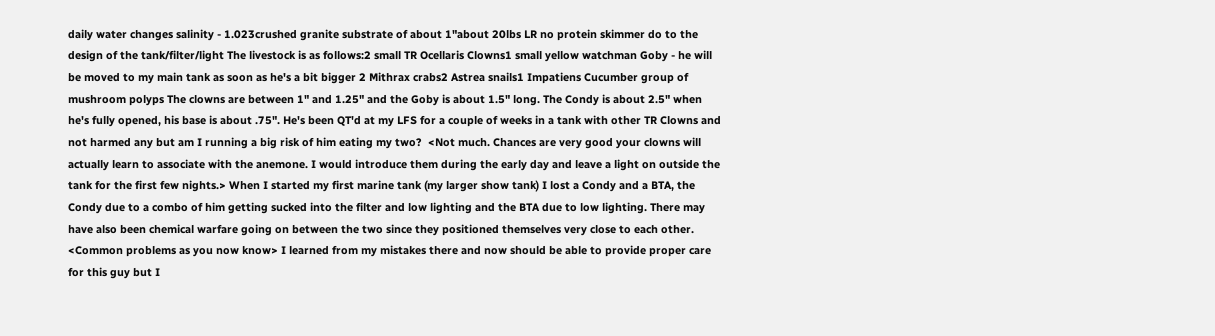daily water changes salinity - 1.023crushed granite substrate of about 1"about 20lbs LR no protein skimmer do to the design of the tank/filter/light The livestock is as follows:2 small TR Ocellaris Clowns1 small yellow watchman Goby - he will be moved to my main tank as soon as he's a bit bigger 2 Mithrax crabs2 Astrea snails1 Impatiens Cucumber group of mushroom polyps The clowns are between 1" and 1.25" and the Goby is about 1.5" long. The Condy is about 2.5" when he's fully opened, his base is about .75". He's been QT'd at my LFS for a couple of weeks in a tank with other TR Clowns and not harmed any but am I running a big risk of him eating my two?  <Not much. Chances are very good your clowns will actually learn to associate with the anemone. I would introduce them during the early day and leave a light on outside the tank for the first few nights.> When I started my first marine tank (my larger show tank) I lost a Condy and a BTA, the Condy due to a combo of him getting sucked into the filter and low lighting and the BTA due to low lighting. There may have also been chemical warfare going on between the two since they positioned themselves very close to each other.  <Common problems as you now know> I learned from my mistakes there and now should be able to provide proper care for this guy but I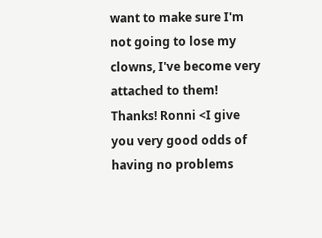want to make sure I'm not going to lose my clowns, I've become very attached to them! Thanks! Ronni <I give you very good odds of having no problems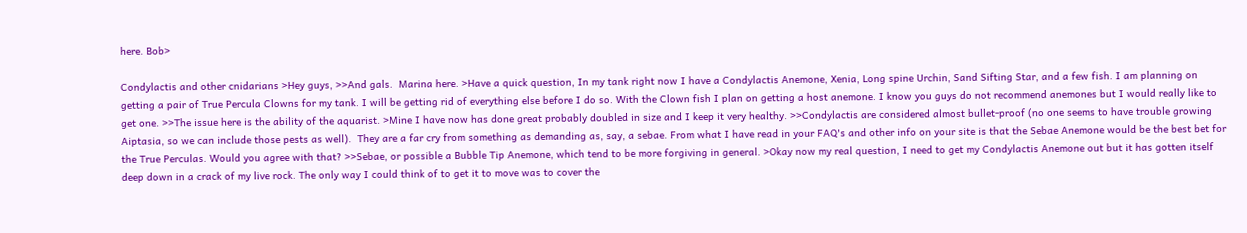here. Bob>

Condylactis and other cnidarians >Hey guys, >>And gals.  Marina here. >Have a quick question, In my tank right now I have a Condylactis Anemone, Xenia, Long spine Urchin, Sand Sifting Star, and a few fish. I am planning on getting a pair of True Percula Clowns for my tank. I will be getting rid of everything else before I do so. With the Clown fish I plan on getting a host anemone. I know you guys do not recommend anemones but I would really like to get one. >>The issue here is the ability of the aquarist. >Mine I have now has done great probably doubled in size and I keep it very healthy. >>Condylactis are considered almost bullet-proof (no one seems to have trouble growing Aiptasia, so we can include those pests as well).  They are a far cry from something as demanding as, say, a sebae. From what I have read in your FAQ's and other info on your site is that the Sebae Anemone would be the best bet for the True Perculas. Would you agree with that? >>Sebae, or possible a Bubble Tip Anemone, which tend to be more forgiving in general. >Okay now my real question, I need to get my Condylactis Anemone out but it has gotten itself deep down in a crack of my live rock. The only way I could think of to get it to move was to cover the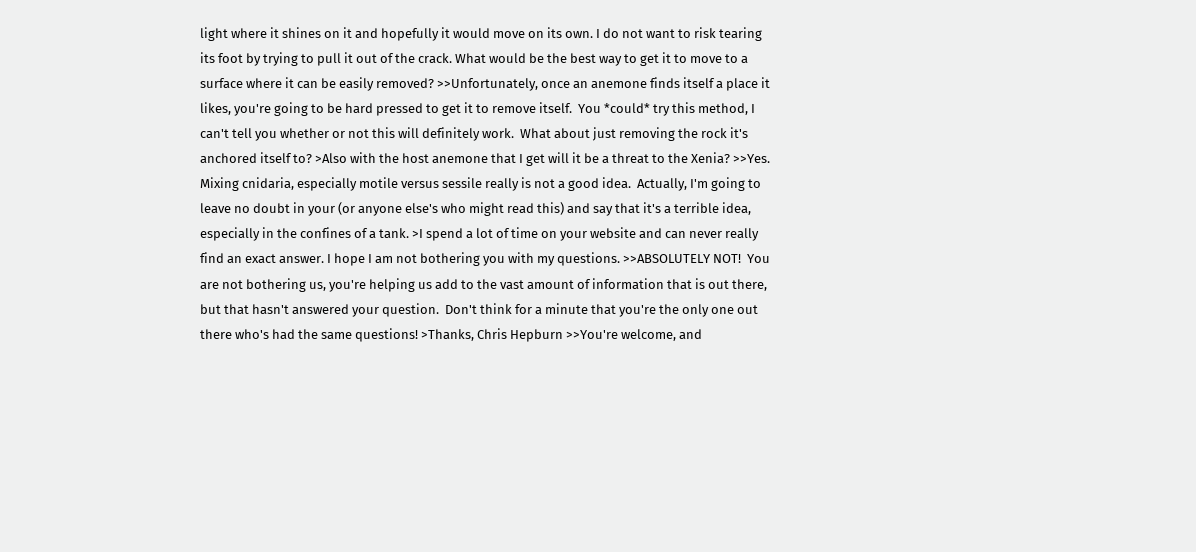light where it shines on it and hopefully it would move on its own. I do not want to risk tearing its foot by trying to pull it out of the crack. What would be the best way to get it to move to a surface where it can be easily removed? >>Unfortunately, once an anemone finds itself a place it likes, you're going to be hard pressed to get it to remove itself.  You *could* try this method, I can't tell you whether or not this will definitely work.  What about just removing the rock it's anchored itself to? >Also with the host anemone that I get will it be a threat to the Xenia? >>Yes.  Mixing cnidaria, especially motile versus sessile really is not a good idea.  Actually, I'm going to leave no doubt in your (or anyone else's who might read this) and say that it's a terrible idea, especially in the confines of a tank. >I spend a lot of time on your website and can never really find an exact answer. I hope I am not bothering you with my questions. >>ABSOLUTELY NOT!  You are not bothering us, you're helping us add to the vast amount of information that is out there, but that hasn't answered your question.  Don't think for a minute that you're the only one out there who's had the same questions! >Thanks, Chris Hepburn >>You're welcome, and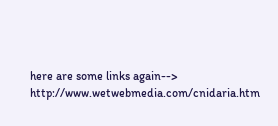here are some links again--> http://www.wetwebmedia.com/cnidaria.htm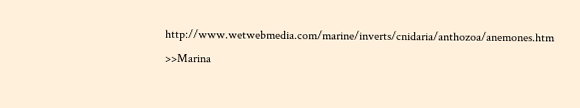http://www.wetwebmedia.com/marine/inverts/cnidaria/anthozoa/anemones.htm >>Marina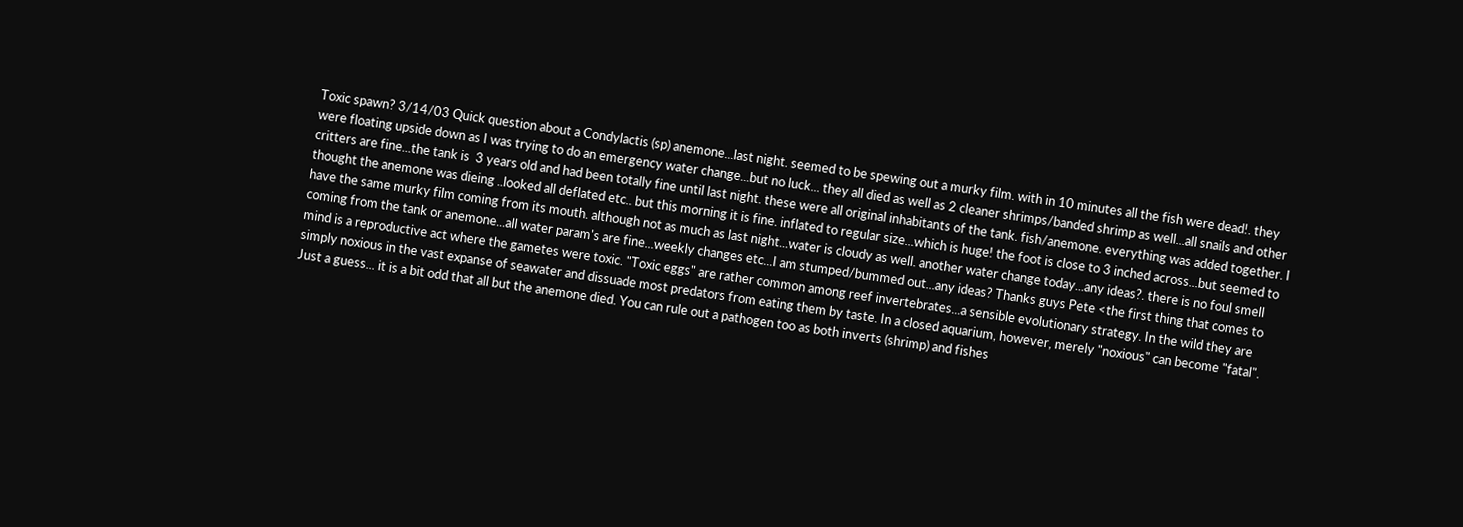Toxic spawn? 3/14/03 Quick question about a Condylactis (sp) anemone...last night. seemed to be spewing out a murky film. with in 10 minutes all the fish were dead!. they were floating upside down as I was trying to do an emergency water change...but no luck... they all died as well as 2 cleaner shrimps/banded shrimp as well...all snails and other critters are fine...the tank is  3 years old and had been totally fine until last night. these were all original inhabitants of the tank. fish/anemone. everything was added together. I thought the anemone was dieing ..looked all deflated etc.. but this morning it is fine. inflated to regular size...which is huge! the foot is close to 3 inched across...but seemed to have the same murky film coming from its mouth. although not as much as last night...water is cloudy as well. another water change today...any ideas?. there is no foul smell coming from the tank or anemone...all water param's are fine...weekly changes etc...I am stumped/bummed out...any ideas? Thanks guys Pete <the first thing that comes to mind is a reproductive act where the gametes were toxic. "Toxic eggs" are rather common among reef invertebrates...a sensible evolutionary strategy. In the wild they are simply noxious in the vast expanse of seawater and dissuade most predators from eating them by taste. In a closed aquarium, however, merely "noxious" can become "fatal". Just a guess... it is a bit odd that all but the anemone died. You can rule out a pathogen too as both inverts (shrimp) and fishes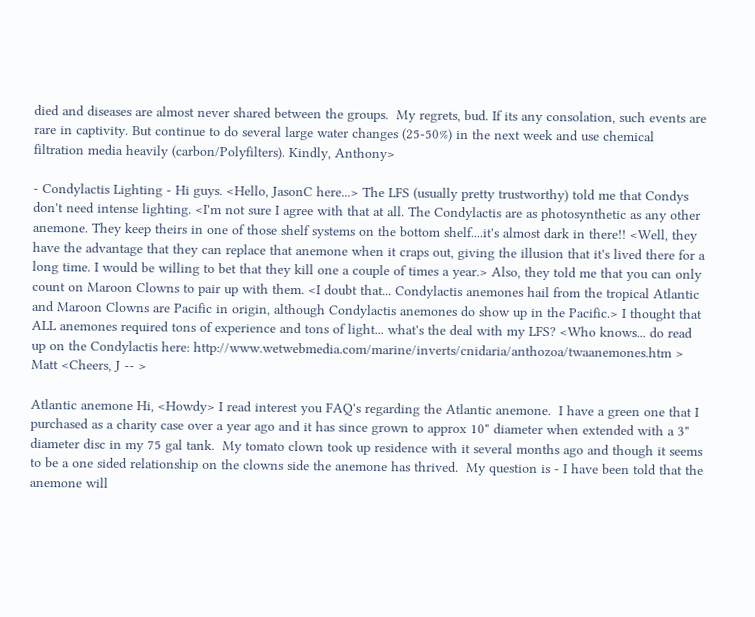died and diseases are almost never shared between the groups.  My regrets, bud. If its any consolation, such events are rare in captivity. But continue to do several large water changes (25-50%) in the next week and use chemical filtration media heavily (carbon/Polyfilters). Kindly, Anthony>

- Condylactis Lighting - Hi guys. <Hello, JasonC here...> The LFS (usually pretty trustworthy) told me that Condys don't need intense lighting. <I'm not sure I agree with that at all. The Condylactis are as photosynthetic as any other anemone. They keep theirs in one of those shelf systems on the bottom shelf....it's almost dark in there!! <Well, they have the advantage that they can replace that anemone when it craps out, giving the illusion that it's lived there for a long time. I would be willing to bet that they kill one a couple of times a year.> Also, they told me that you can only count on Maroon Clowns to pair up with them. <I doubt that... Condylactis anemones hail from the tropical Atlantic and Maroon Clowns are Pacific in origin, although Condylactis anemones do show up in the Pacific.> I thought that ALL anemones required tons of experience and tons of light... what's the deal with my LFS? <Who knows... do read up on the Condylactis here: http://www.wetwebmedia.com/marine/inverts/cnidaria/anthozoa/twaanemones.htm > Matt <Cheers, J -- >

Atlantic anemone Hi, <Howdy> I read interest you FAQ's regarding the Atlantic anemone.  I have a green one that I purchased as a charity case over a year ago and it has since grown to approx 10" diameter when extended with a 3" diameter disc in my 75 gal tank.  My tomato clown took up residence with it several months ago and though it seems to be a one sided relationship on the clowns side the anemone has thrived.  My question is - I have been told that the anemone will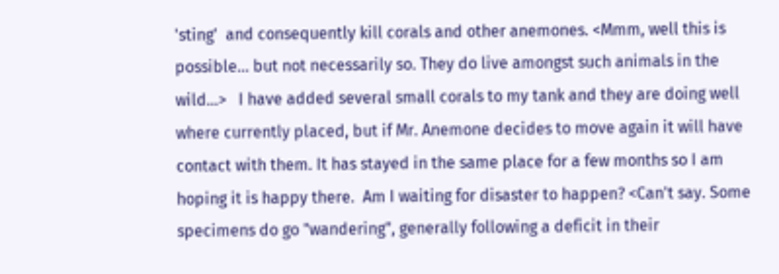'sting'  and consequently kill corals and other anemones. <Mmm, well this is possible... but not necessarily so. They do live amongst such animals in the wild...>   I have added several small corals to my tank and they are doing well where currently placed, but if Mr. Anemone decides to move again it will have contact with them. It has stayed in the same place for a few months so I am hoping it is happy there.  Am I waiting for disaster to happen? <Can't say. Some specimens do go "wandering", generally following a deficit in their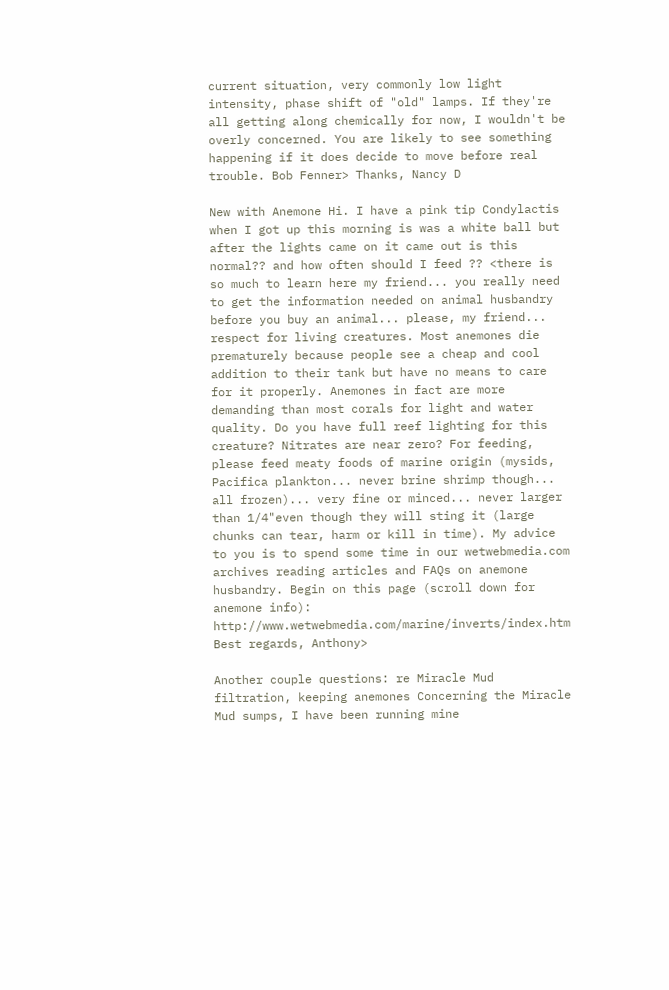current situation, very commonly low light intensity, phase shift of "old" lamps. If they're all getting along chemically for now, I wouldn't be overly concerned. You are likely to see something happening if it does decide to move before real trouble. Bob Fenner> Thanks, Nancy D

New with Anemone Hi. I have a pink tip Condylactis when I got up this morning is was a white ball but after the lights came on it came out is this normal?? and how often should I feed ?? <there is so much to learn here my friend... you really need to get the information needed on animal husbandry before you buy an animal... please, my friend... respect for living creatures. Most anemones die prematurely because people see a cheap and cool addition to their tank but have no means to care for it properly. Anemones in fact are more demanding than most corals for light and water quality. Do you have full reef lighting for this creature? Nitrates are near zero? For feeding, please feed meaty foods of marine origin (mysids, Pacifica plankton... never brine shrimp though... all frozen)... very fine or minced... never larger than 1/4"even though they will sting it (large chunks can tear, harm or kill in time). My advice to you is to spend some time in our wetwebmedia.com archives reading articles and FAQs on anemone husbandry. Begin on this page (scroll down for anemone info): http://www.wetwebmedia.com/marine/inverts/index.htm   Best regards, Anthony>

Another couple questions: re Miracle Mud filtration, keeping anemones Concerning the Miracle Mud sumps, I have been running mine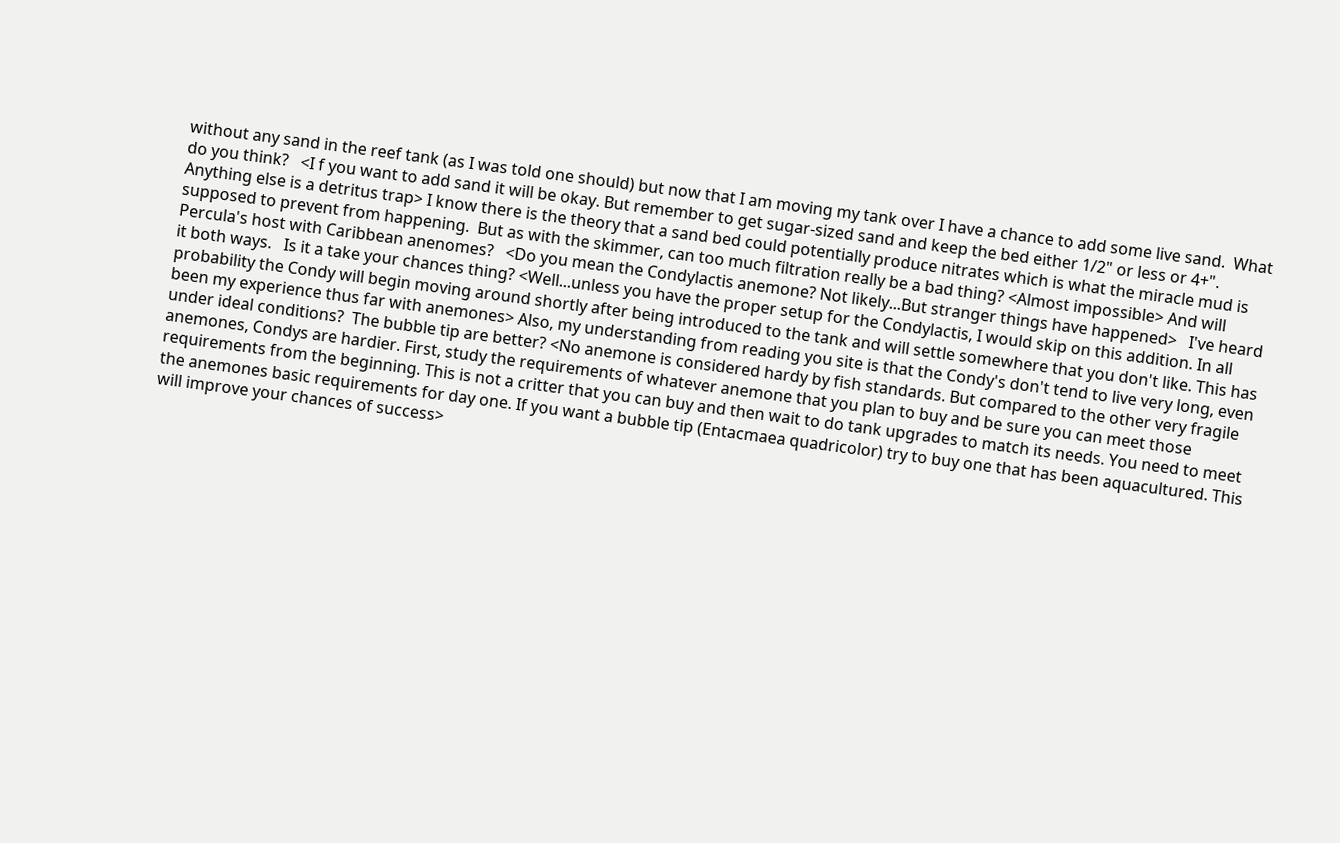without any sand in the reef tank (as I was told one should) but now that I am moving my tank over I have a chance to add some live sand.  What do you think?   <I f you want to add sand it will be okay. But remember to get sugar-sized sand and keep the bed either 1/2" or less or 4+". Anything else is a detritus trap> I know there is the theory that a sand bed could potentially produce nitrates which is what the miracle mud is supposed to prevent from happening.  But as with the skimmer, can too much filtration really be a bad thing? <Almost impossible> And will Percula's host with Caribbean anenomes?   <Do you mean the Condylactis anemone? Not likely...But stranger things have happened>   I've heard it both ways.   Is it a take your chances thing? <Well...unless you have the proper setup for the Condylactis, I would skip on this addition. In all probability the Condy will begin moving around shortly after being introduced to the tank and will settle somewhere that you don't like. This has been my experience thus far with anemones> Also, my understanding from reading you site is that the Condy's don't tend to live very long, even under ideal conditions?  The bubble tip are better? <No anemone is considered hardy by fish standards. But compared to the other very fragile anemones, Condys are hardier. First, study the requirements of whatever anemone that you plan to buy and be sure you can meet those requirements from the beginning. This is not a critter that you can buy and then wait to do tank upgrades to match its needs. You need to meet the anemones basic requirements for day one. If you want a bubble tip (Entacmaea quadricolor) try to buy one that has been aquacultured. This will improve your chances of success>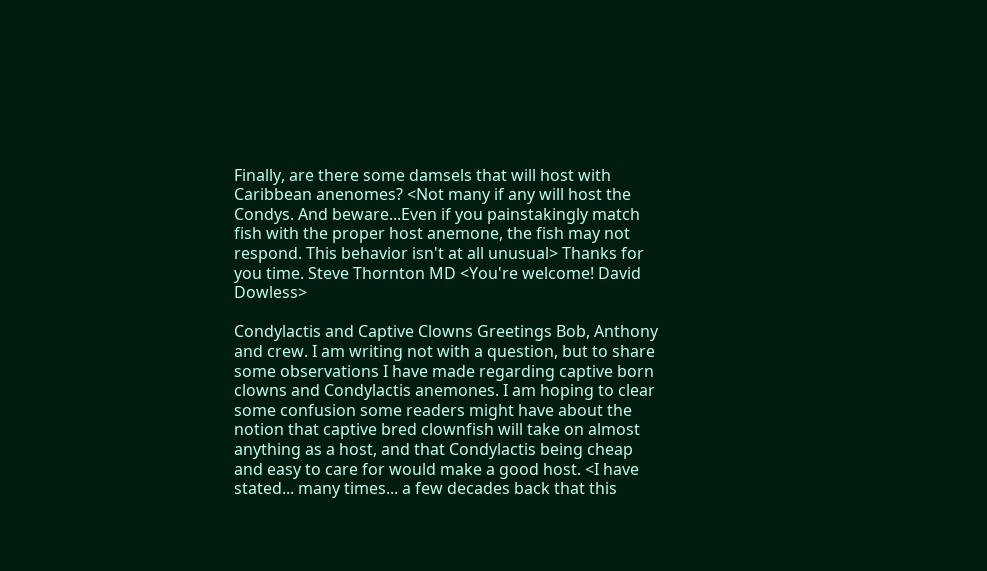Finally, are there some damsels that will host with Caribbean anenomes? <Not many if any will host the Condys. And beware...Even if you painstakingly match fish with the proper host anemone, the fish may not respond. This behavior isn't at all unusual> Thanks for you time. Steve Thornton MD <You're welcome! David Dowless>

Condylactis and Captive Clowns Greetings Bob, Anthony and crew. I am writing not with a question, but to share some observations I have made regarding captive born clowns and Condylactis anemones. I am hoping to clear some confusion some readers might have about the notion that captive bred clownfish will take on almost anything as a host, and that Condylactis being cheap and easy to care for would make a good host. <I have stated... many times... a few decades back that this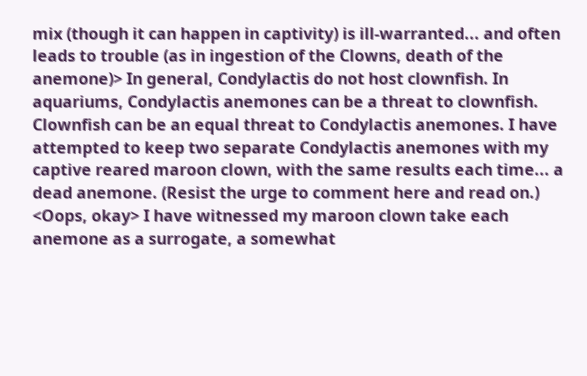mix (though it can happen in captivity) is ill-warranted... and often leads to trouble (as in ingestion of the Clowns, death of the anemone)> In general, Condylactis do not host clownfish. In aquariums, Condylactis anemones can be a threat to clownfish. Clownfish can be an equal threat to Condylactis anemones. I have attempted to keep two separate Condylactis anemones with my captive reared maroon clown, with the same results each time... a dead anemone. (Resist the urge to comment here and read on.) <Oops, okay> I have witnessed my maroon clown take each anemone as a surrogate, a somewhat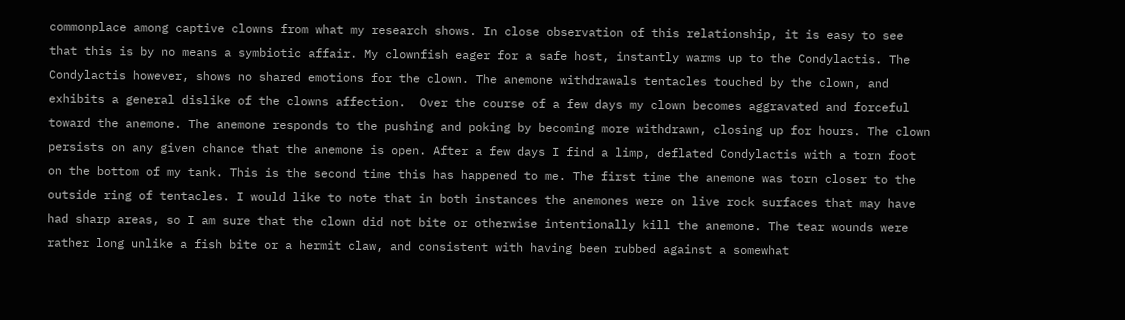commonplace among captive clowns from what my research shows. In close observation of this relationship, it is easy to see that this is by no means a symbiotic affair. My clownfish eager for a safe host, instantly warms up to the Condylactis. The Condylactis however, shows no shared emotions for the clown. The anemone withdrawals tentacles touched by the clown, and exhibits a general dislike of the clowns affection.  Over the course of a few days my clown becomes aggravated and forceful toward the anemone. The anemone responds to the pushing and poking by becoming more withdrawn, closing up for hours. The clown persists on any given chance that the anemone is open. After a few days I find a limp, deflated Condylactis with a torn foot on the bottom of my tank. This is the second time this has happened to me. The first time the anemone was torn closer to the outside ring of tentacles. I would like to note that in both instances the anemones were on live rock surfaces that may have had sharp areas, so I am sure that the clown did not bite or otherwise intentionally kill the anemone. The tear wounds were rather long unlike a fish bite or a hermit claw, and consistent with having been rubbed against a somewhat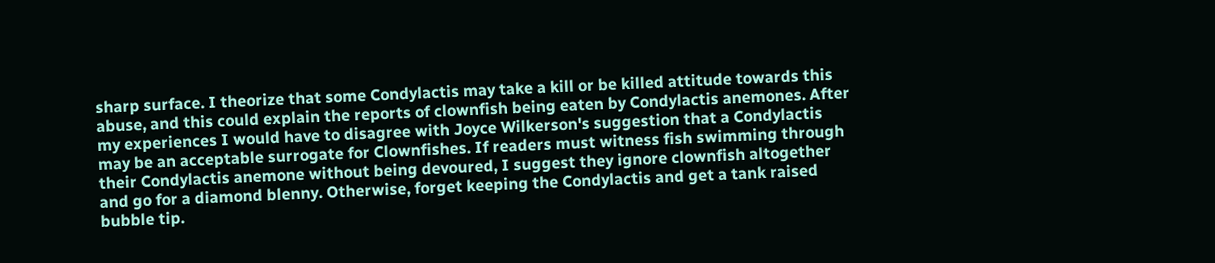sharp surface. I theorize that some Condylactis may take a kill or be killed attitude towards this abuse, and this could explain the reports of clownfish being eaten by Condylactis anemones. After my experiences I would have to disagree with Joyce Wilkerson's suggestion that a Condylactis may be an acceptable surrogate for Clownfishes. If readers must witness fish swimming through their Condylactis anemone without being devoured, I suggest they ignore clownfish altogether and go for a diamond blenny. Otherwise, forget keeping the Condylactis and get a tank raised bubble tip.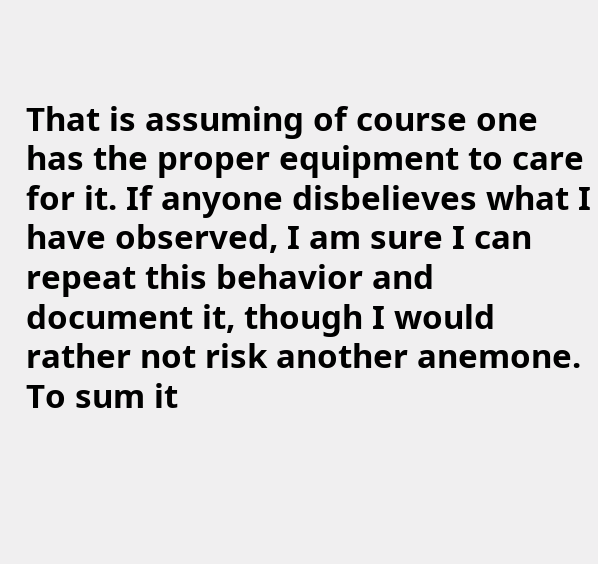That is assuming of course one has the proper equipment to care for it. If anyone disbelieves what I have observed, I am sure I can repeat this behavior and document it, though I would rather not risk another anemone. To sum it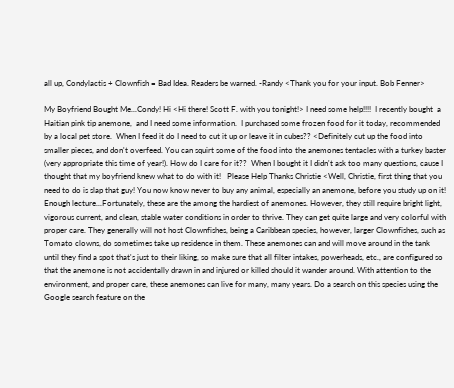all up, Condylactis + Clownfish = Bad Idea. Readers be warned. -Randy <Thank you for your input. Bob Fenner>

My Boyfriend Bought Me...Condy! Hi <Hi there! Scott F. with you tonight!> I need some help!!!!  I recently bought  a Haitian pink tip anemone,  and I need some information.  I purchased some frozen food for it today, recommended by a local pet store.  When I feed it do I need to cut it up or leave it in cubes?? <Definitely cut up the food into smaller pieces, and don't overfeed. You can squirt some of the food into the anemones tentacles with a turkey baster (very appropriate this time of year!). How do I care for it??  When I bought it I didn't ask too many questions, cause I thought that my boyfriend knew what to do with it!   Please Help Thanks Christie <Well, Christie, first thing that you need to do is slap that guy! You now know never to buy any animal, especially an anemone, before you study up on it! Enough lecture...Fortunately, these are the among the hardiest of anemones. However, they still require bright light, vigorous current, and clean, stable water conditions in order to thrive. They can get quite large and very colorful with proper care. They generally will not host Clownfishes, being a Caribbean species, however, larger Clownfishes, such as Tomato clowns, do sometimes take up residence in them. These anemones can and will move around in the tank until they find a spot that's just to their liking, so make sure that all filter intakes, powerheads, etc., are configured so that the anemone is not accidentally drawn in and injured or killed should it wander around. With attention to the environment, and proper care, these anemones can live for many, many years. Do a search on this species using the Google search feature on the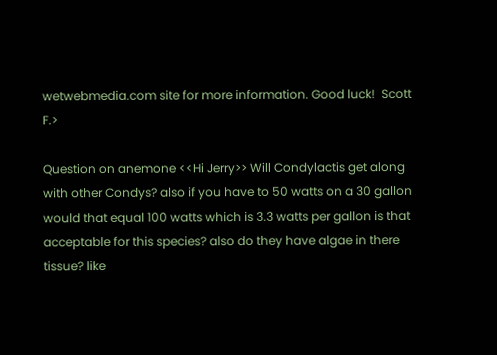wetwebmedia.com site for more information. Good luck!  Scott F.>

Question on anemone <<Hi Jerry>> Will Condylactis get along with other Condys? also if you have to 50 watts on a 30 gallon would that equal 100 watts which is 3.3 watts per gallon is that acceptable for this species? also do they have algae in there tissue? like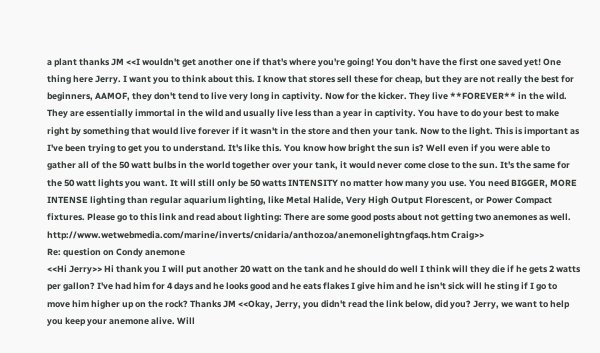a plant thanks JM <<I wouldn't get another one if that's where you're going! You don't have the first one saved yet! One thing here Jerry. I want you to think about this. I know that stores sell these for cheap, but they are not really the best for beginners, AAMOF, they don't tend to live very long in captivity. Now for the kicker. They live **FOREVER** in the wild. They are essentially immortal in the wild and usually live less than a year in captivity. You have to do your best to make right by something that would live forever if it wasn't in the store and then your tank. Now to the light. This is important as I've been trying to get you to understand. It's like this. You know how bright the sun is? Well even if you were able to gather all of the 50 watt bulbs in the world together over your tank, it would never come close to the sun. It's the same for the 50 watt lights you want. It will still only be 50 watts INTENSITY no matter how many you use. You need BIGGER, MORE INTENSE lighting than regular aquarium lighting, like Metal Halide, Very High Output Florescent, or Power Compact fixtures. Please go to this link and read about lighting: There are some good posts about not getting two anemones as well. http://www.wetwebmedia.com/marine/inverts/cnidaria/anthozoa/anemonelightngfaqs.htm Craig>>
Re: question on Condy anemone
<<Hi Jerry>> Hi thank you I will put another 20 watt on the tank and he should do well I think will they die if he gets 2 watts per gallon? I've had him for 4 days and he looks good and he eats flakes I give him and he isn't sick will he sting if I go to move him higher up on the rock? Thanks JM <<Okay, Jerry, you didn't read the link below, did you? Jerry, we want to help you keep your anemone alive. Will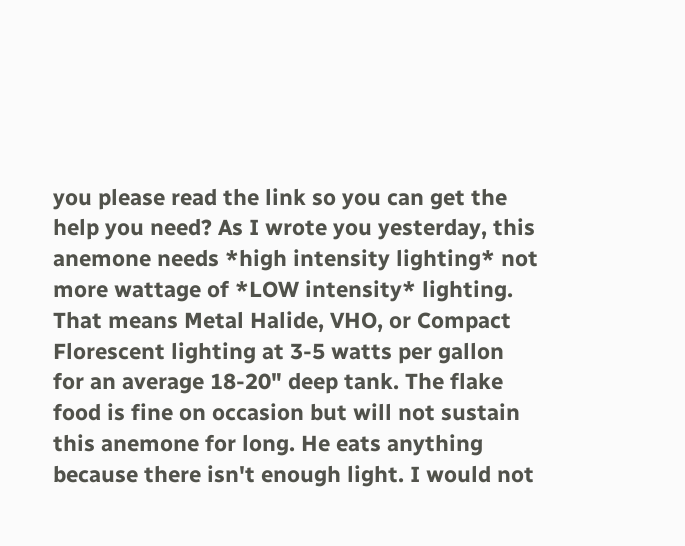you please read the link so you can get the help you need? As I wrote you yesterday, this anemone needs *high intensity lighting* not more wattage of *LOW intensity* lighting. That means Metal Halide, VHO, or Compact Florescent lighting at 3-5 watts per gallon for an average 18-20" deep tank. The flake food is fine on occasion but will not sustain this anemone for long. He eats anything because there isn't enough light. I would not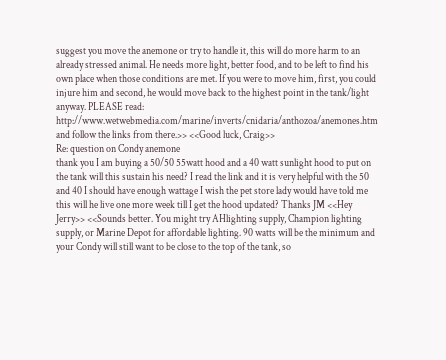suggest you move the anemone or try to handle it, this will do more harm to an already stressed animal. He needs more light, better food, and to be left to find his own place when those conditions are met. If you were to move him, first, you could injure him and second, he would move back to the highest point in the tank/light anyway. PLEASE read: http://www.wetwebmedia.com/marine/inverts/cnidaria/anthozoa/anemones.htm  and follow the links from there.>> <<Good luck, Craig>>
Re: question on Condy anemone
thank you I am buying a 50/50 55watt hood and a 40 watt sunlight hood to put on the tank will this sustain his need? I read the link and it is very helpful with the 50 and 40 I should have enough wattage I wish the pet store lady would have told me this will he live one more week till I get the hood updated? Thanks JM <<Hey Jerry>> <<Sounds better. You might try AHlighting supply, Champion lighting supply, or Marine Depot for affordable lighting. 90 watts will be the minimum and your Condy will still want to be close to the top of the tank, so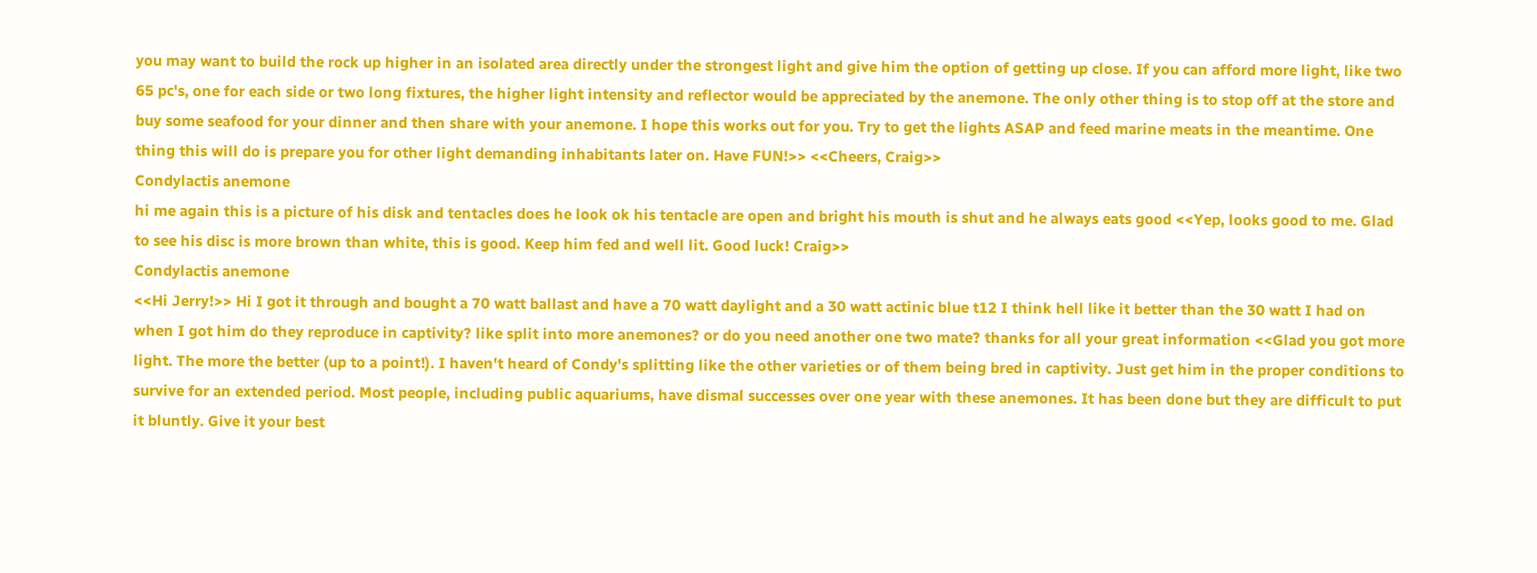you may want to build the rock up higher in an isolated area directly under the strongest light and give him the option of getting up close. If you can afford more light, like two 65 pc's, one for each side or two long fixtures, the higher light intensity and reflector would be appreciated by the anemone. The only other thing is to stop off at the store and buy some seafood for your dinner and then share with your anemone. I hope this works out for you. Try to get the lights ASAP and feed marine meats in the meantime. One thing this will do is prepare you for other light demanding inhabitants later on. Have FUN!>> <<Cheers, Craig>>
Condylactis anemone
hi me again this is a picture of his disk and tentacles does he look ok his tentacle are open and bright his mouth is shut and he always eats good <<Yep, looks good to me. Glad to see his disc is more brown than white, this is good. Keep him fed and well lit. Good luck! Craig>>
Condylactis anemone
<<Hi Jerry!>> Hi I got it through and bought a 70 watt ballast and have a 70 watt daylight and a 30 watt actinic blue t12 I think hell like it better than the 30 watt I had on when I got him do they reproduce in captivity? like split into more anemones? or do you need another one two mate? thanks for all your great information <<Glad you got more light. The more the better (up to a point!). I haven't heard of Condy's splitting like the other varieties or of them being bred in captivity. Just get him in the proper conditions to survive for an extended period. Most people, including public aquariums, have dismal successes over one year with these anemones. It has been done but they are difficult to put it bluntly. Give it your best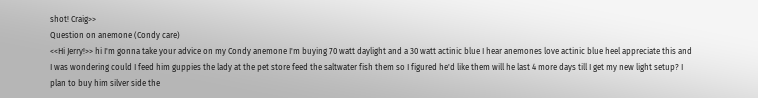shot! Craig>>
Question on anemone (Condy care)
<<Hi Jerry!>> hi I'm gonna take your advice on my Condy anemone I'm buying 70 watt daylight and a 30 watt actinic blue I hear anemones love actinic blue heel appreciate this and I was wondering could I feed him guppies the lady at the pet store feed the saltwater fish them so I figured he'd like them will he last 4 more days till I get my new light setup? I plan to buy him silver side the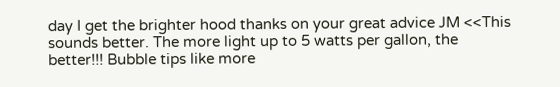day I get the brighter hood thanks on your great advice JM <<This sounds better. The more light up to 5 watts per gallon, the better!!! Bubble tips like more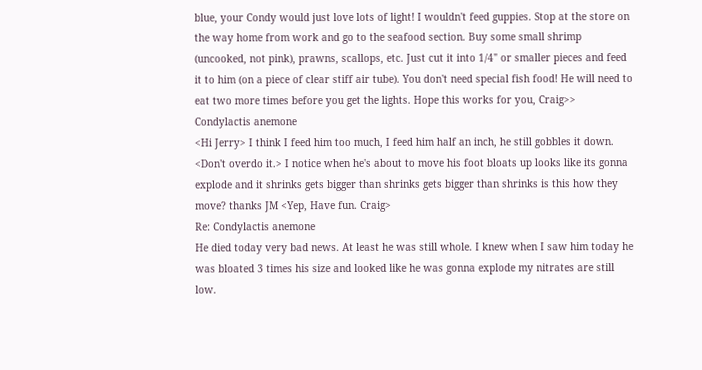blue, your Condy would just love lots of light! I wouldn't feed guppies. Stop at the store on the way home from work and go to the seafood section. Buy some small shrimp (uncooked, not pink), prawns, scallops, etc. Just cut it into 1/4" or smaller pieces and feed it to him (on a piece of clear stiff air tube). You don't need special fish food! He will need to eat two more times before you get the lights. Hope this works for you, Craig>>
Condylactis anemone
<Hi Jerry> I think I feed him too much, I feed him half an inch, he still gobbles it down. <Don't overdo it.> I notice when he's about to move his foot bloats up looks like its gonna explode and it shrinks gets bigger than shrinks gets bigger than shrinks is this how they move? thanks JM <Yep, Have fun. Craig>
Re: Condylactis anemone
He died today very bad news. At least he was still whole. I knew when I saw him today he was bloated 3 times his size and looked like he was gonna explode my nitrates are still low.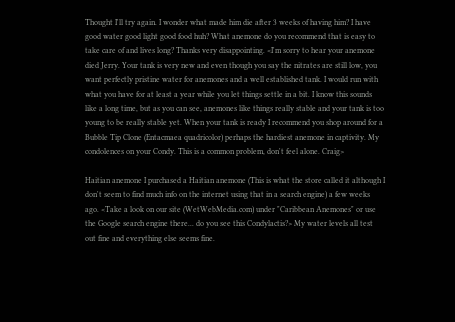Thought I'll try again. I wonder what made him die after 3 weeks of having him? I have good water good light good food huh? What anemone do you recommend that is easy to take care of and lives long? Thanks very disappointing. <I'm sorry to hear your anemone died Jerry. Your tank is very new and even though you say the nitrates are still low, you want perfectly pristine water for anemones and a well established tank. I would run with what you have for at least a year while you let things settle in a bit. I know this sounds like a long time, but as you can see, anemones like things really stable and your tank is too young to be really stable yet. When your tank is ready I recommend you shop around for a Bubble Tip Clone (Entacmaea quadricolor) perhaps the hardiest anemone in captivity. My condolences on your Condy. This is a common problem, don't feel alone. Craig>

Haitian anemone I purchased a Haitian anemone (This is what the store called it although I don't seem to find much info on the internet using that in a search engine) a few weeks ago. <Take a look on our site (WetWebMedia.com) under "Caribbean Anemones" or use the Google search engine there... do you see this Condylactis?> My water levels all test out fine and everything else seems fine.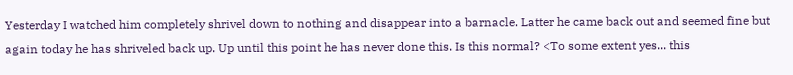Yesterday I watched him completely shrivel down to nothing and disappear into a barnacle. Latter he came back out and seemed fine but again today he has shriveled back up. Up until this point he has never done this. Is this normal? <To some extent yes... this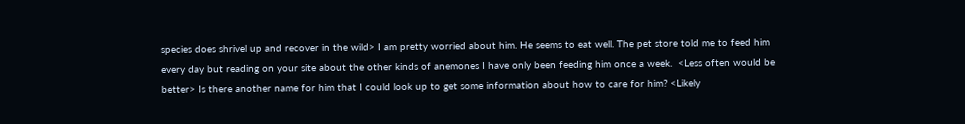species does shrivel up and recover in the wild> I am pretty worried about him. He seems to eat well. The pet store told me to feed him every day but reading on your site about the other kinds of anemones I have only been feeding him once a week.  <Less often would be better> Is there another name for him that I could look up to get some information about how to care for him? <Likely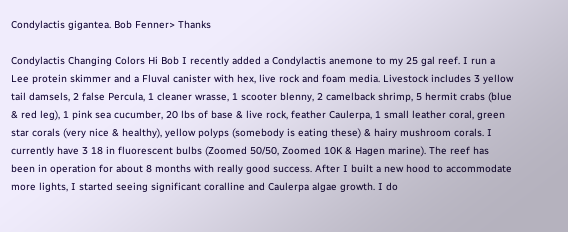Condylactis gigantea. Bob Fenner> Thanks

Condylactis Changing Colors Hi Bob I recently added a Condylactis anemone to my 25 gal reef. I run a Lee protein skimmer and a Fluval canister with hex, live rock and foam media. Livestock includes 3 yellow tail damsels, 2 false Percula, 1 cleaner wrasse, 1 scooter blenny, 2 camelback shrimp, 5 hermit crabs (blue & red leg), 1 pink sea cucumber, 20 lbs of base & live rock, feather Caulerpa, 1 small leather coral, green star corals (very nice & healthy), yellow polyps (somebody is eating these) & hairy mushroom corals. I currently have 3 18 in fluorescent bulbs (Zoomed 50/50, Zoomed 10K & Hagen marine). The reef has been in operation for about 8 months with really good success. After I built a new hood to accommodate more lights, I started seeing significant coralline and Caulerpa algae growth. I do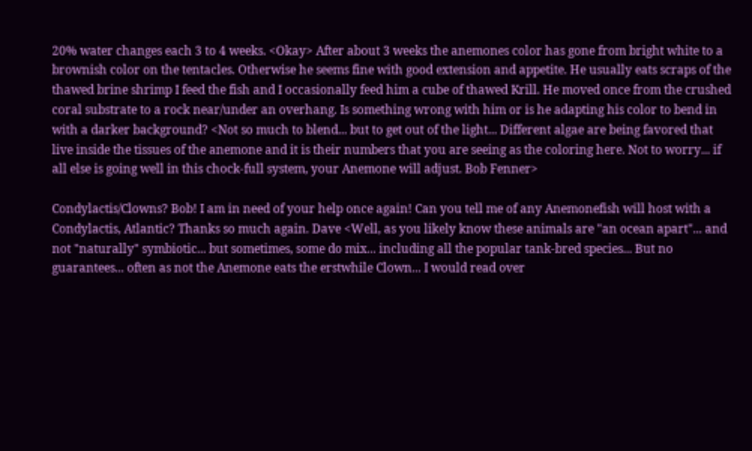20% water changes each 3 to 4 weeks. <Okay> After about 3 weeks the anemones color has gone from bright white to a brownish color on the tentacles. Otherwise he seems fine with good extension and appetite. He usually eats scraps of the thawed brine shrimp I feed the fish and I occasionally feed him a cube of thawed Krill. He moved once from the crushed coral substrate to a rock near/under an overhang. Is something wrong with him or is he adapting his color to bend in with a darker background? <Not so much to blend... but to get out of the light... Different algae are being favored that live inside the tissues of the anemone and it is their numbers that you are seeing as the coloring here. Not to worry... if all else is going well in this chock-full system, your Anemone will adjust. Bob Fenner>

Condylactis/Clowns? Bob! I am in need of your help once again! Can you tell me of any Anemonefish will host with a Condylactis, Atlantic? Thanks so much again. Dave <Well, as you likely know these animals are "an ocean apart"... and not "naturally" symbiotic... but sometimes, some do mix... including all the popular tank-bred species... But no guarantees... often as not the Anemone eats the erstwhile Clown... I would read over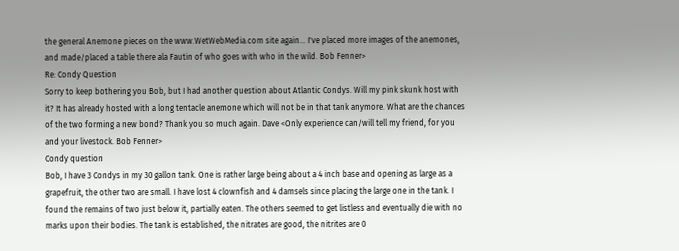the general Anemone pieces on the www.WetWebMedia.com site again... I've placed more images of the anemones, and made/placed a table there ala Fautin of who goes with who in the wild. Bob Fenner>
Re: Condy Question
Sorry to keep bothering you Bob, but I had another question about Atlantic Condys. Will my pink skunk host with it? It has already hosted with a long tentacle anemone which will not be in that tank anymore. What are the chances of the two forming a new bond? Thank you so much again. Dave <Only experience can/will tell my friend, for you and your livestock. Bob Fenner>
Condy question
Bob, I have 3 Condys in my 30 gallon tank. One is rather large being about a 4 inch base and opening as large as a grapefruit, the other two are small. I have lost 4 clownfish and 4 damsels since placing the large one in the tank. I found the remains of two just below it, partially eaten. The others seemed to get listless and eventually die with no marks upon their bodies. The tank is established, the nitrates are good, the nitrites are 0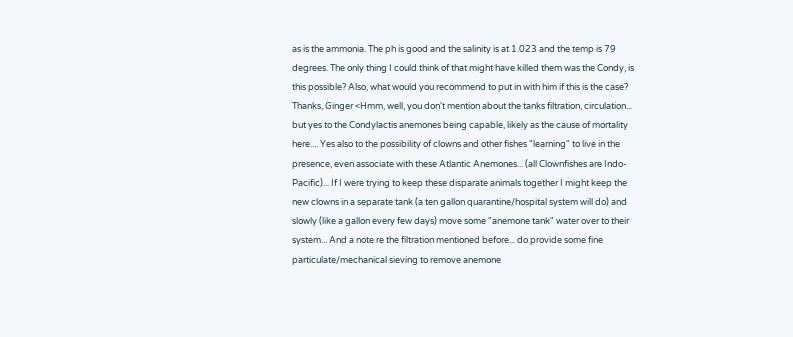as is the ammonia. The ph is good and the salinity is at 1.023 and the temp is 79 degrees. The only thing I could think of that might have killed them was the Condy, is this possible? Also, what would you recommend to put in with him if this is the case? Thanks, Ginger <Hmm, well, you don't mention about the tanks filtration, circulation... but yes to the Condylactis anemones being capable, likely as the cause of mortality here.... Yes also to the possibility of clowns and other fishes "learning" to live in the presence, even associate with these Atlantic Anemones... (all Clownfishes are Indo-Pacific)... If I were trying to keep these disparate animals together I might keep the new clowns in a separate tank (a ten gallon quarantine/hospital system will do) and slowly (like a gallon every few days) move some "anemone tank" water over to their system... And a note re the filtration mentioned before... do provide some fine particulate/mechanical sieving to remove anemone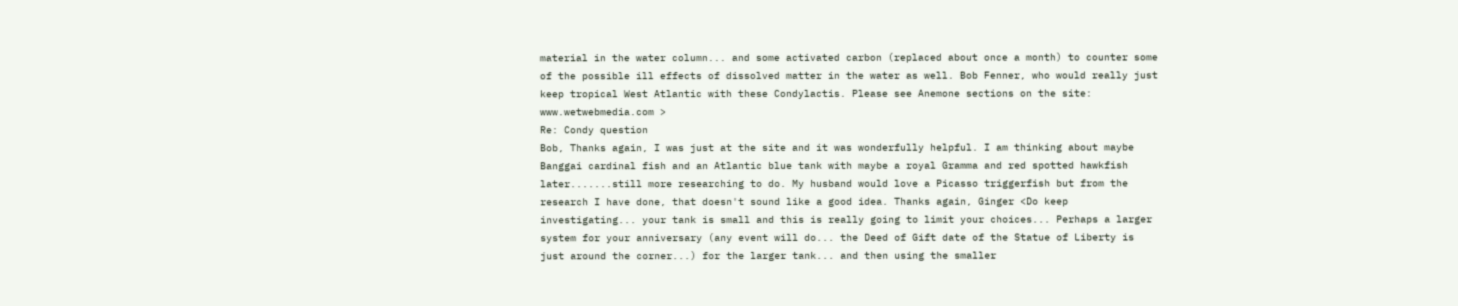material in the water column... and some activated carbon (replaced about once a month) to counter some of the possible ill effects of dissolved matter in the water as well. Bob Fenner, who would really just keep tropical West Atlantic with these Condylactis. Please see Anemone sections on the site: www.wetwebmedia.com >
Re: Condy question
Bob, Thanks again, I was just at the site and it was wonderfully helpful. I am thinking about maybe Banggai cardinal fish and an Atlantic blue tank with maybe a royal Gramma and red spotted hawkfish later.......still more researching to do. My husband would love a Picasso triggerfish but from the research I have done, that doesn't sound like a good idea. Thanks again, Ginger <Do keep investigating... your tank is small and this is really going to limit your choices... Perhaps a larger system for your anniversary (any event will do... the Deed of Gift date of the Statue of Liberty is just around the corner...) for the larger tank... and then using the smaller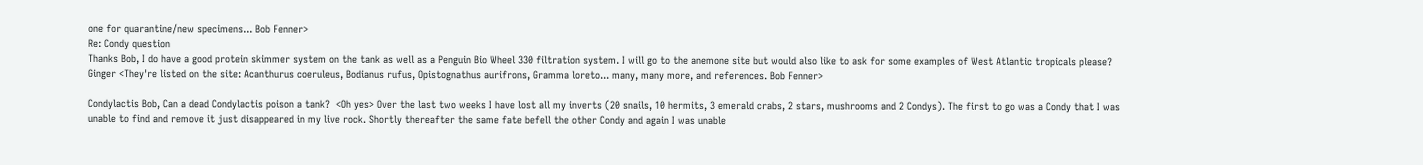one for quarantine/new specimens... Bob Fenner>
Re: Condy question
Thanks Bob, I do have a good protein skimmer system on the tank as well as a Penguin Bio Wheel 330 filtration system. I will go to the anemone site but would also like to ask for some examples of West Atlantic tropicals please? Ginger <They're listed on the site: Acanthurus coeruleus, Bodianus rufus, Opistognathus aurifrons, Gramma loreto... many, many more, and references. Bob Fenner>

Condylactis Bob, Can a dead Condylactis poison a tank?  <Oh yes> Over the last two weeks I have lost all my inverts (20 snails, 10 hermits, 3 emerald crabs, 2 stars, mushrooms and 2 Condys). The first to go was a Condy that I was unable to find and remove it just disappeared in my live rock. Shortly thereafter the same fate befell the other Condy and again I was unable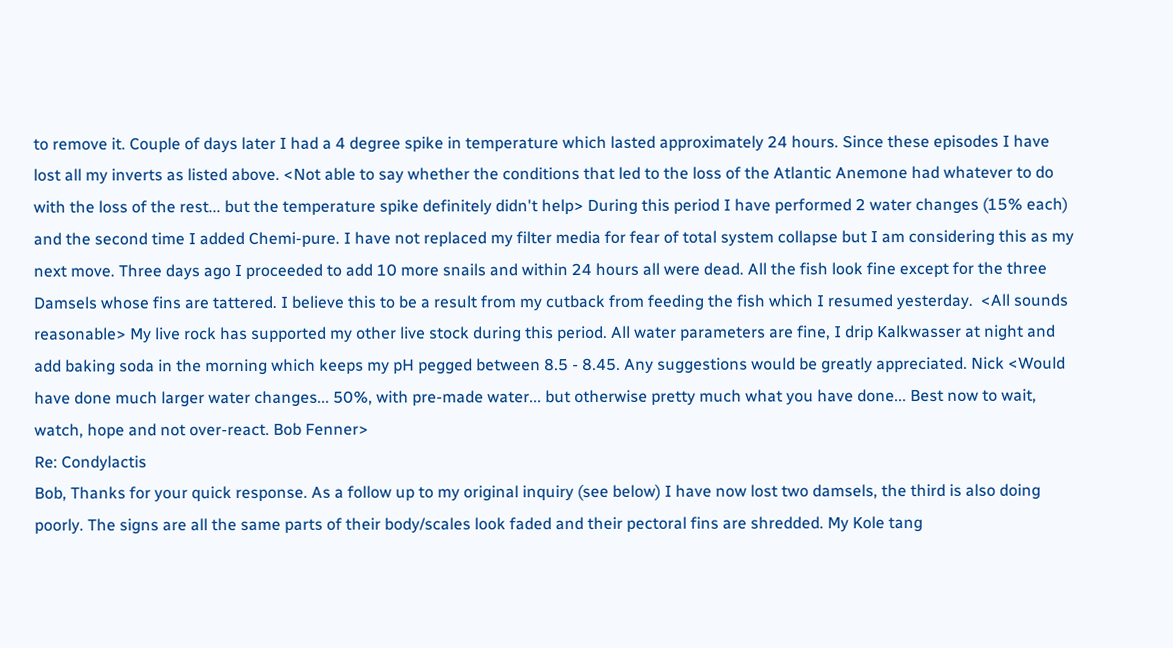to remove it. Couple of days later I had a 4 degree spike in temperature which lasted approximately 24 hours. Since these episodes I have lost all my inverts as listed above. <Not able to say whether the conditions that led to the loss of the Atlantic Anemone had whatever to do with the loss of the rest... but the temperature spike definitely didn't help> During this period I have performed 2 water changes (15% each) and the second time I added Chemi-pure. I have not replaced my filter media for fear of total system collapse but I am considering this as my next move. Three days ago I proceeded to add 10 more snails and within 24 hours all were dead. All the fish look fine except for the three Damsels whose fins are tattered. I believe this to be a result from my cutback from feeding the fish which I resumed yesterday.  <All sounds reasonable> My live rock has supported my other live stock during this period. All water parameters are fine, I drip Kalkwasser at night and add baking soda in the morning which keeps my pH pegged between 8.5 - 8.45. Any suggestions would be greatly appreciated. Nick <Would have done much larger water changes... 50%, with pre-made water... but otherwise pretty much what you have done... Best now to wait, watch, hope and not over-react. Bob Fenner>
Re: Condylactis
Bob, Thanks for your quick response. As a follow up to my original inquiry (see below) I have now lost two damsels, the third is also doing poorly. The signs are all the same parts of their body/scales look faded and their pectoral fins are shredded. My Kole tang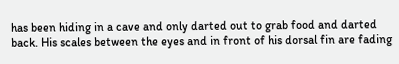has been hiding in a cave and only darted out to grab food and darted back. His scales between the eyes and in front of his dorsal fin are fading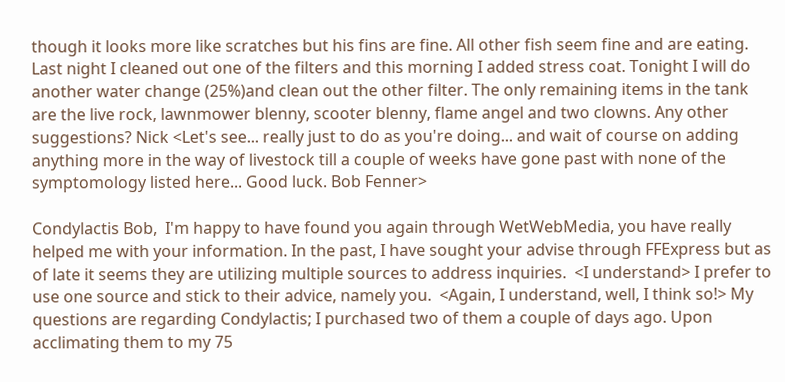though it looks more like scratches but his fins are fine. All other fish seem fine and are eating. Last night I cleaned out one of the filters and this morning I added stress coat. Tonight I will do another water change (25%)and clean out the other filter. The only remaining items in the tank are the live rock, lawnmower blenny, scooter blenny, flame angel and two clowns. Any other suggestions? Nick <Let's see... really just to do as you're doing... and wait of course on adding anything more in the way of livestock till a couple of weeks have gone past with none of the symptomology listed here... Good luck. Bob Fenner>

Condylactis Bob,  I'm happy to have found you again through WetWebMedia, you have really helped me with your information. In the past, I have sought your advise through FFExpress but as of late it seems they are utilizing multiple sources to address inquiries.  <I understand> I prefer to use one source and stick to their advice, namely you.  <Again, I understand, well, I think so!> My questions are regarding Condylactis; I purchased two of them a couple of days ago. Upon acclimating them to my 75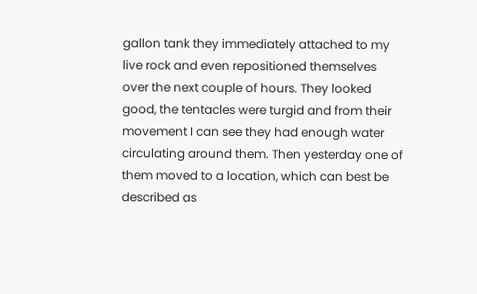gallon tank they immediately attached to my live rock and even repositioned themselves over the next couple of hours. They looked good, the tentacles were turgid and from their movement I can see they had enough water circulating around them. Then yesterday one of them moved to a location, which can best be described as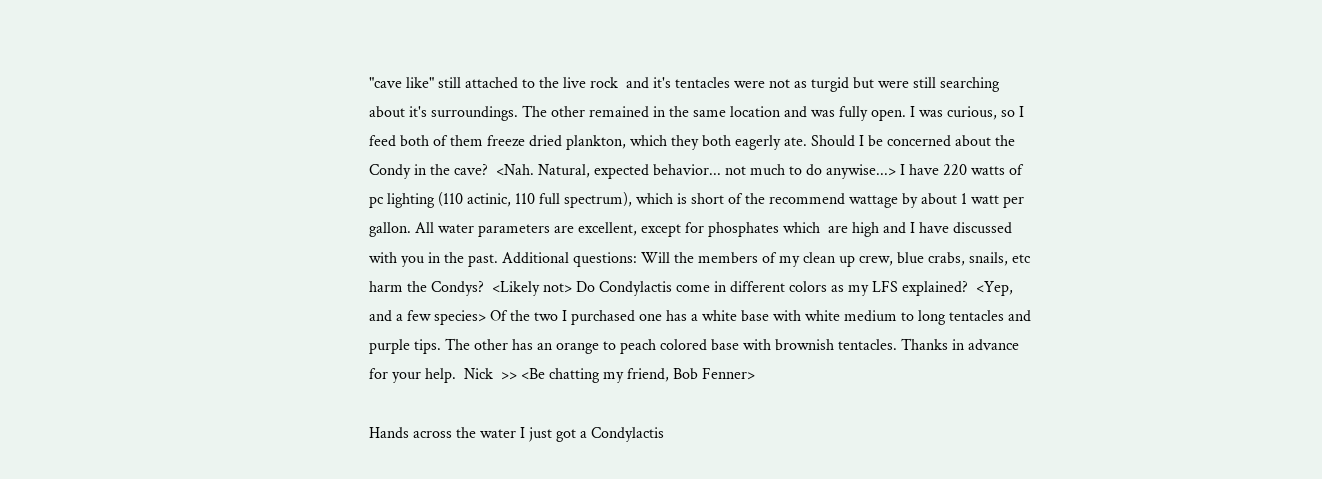"cave like" still attached to the live rock  and it's tentacles were not as turgid but were still searching about it's surroundings. The other remained in the same location and was fully open. I was curious, so I feed both of them freeze dried plankton, which they both eagerly ate. Should I be concerned about the Condy in the cave?  <Nah. Natural, expected behavior... not much to do anywise...> I have 220 watts of pc lighting (110 actinic, 110 full spectrum), which is short of the recommend wattage by about 1 watt per gallon. All water parameters are excellent, except for phosphates which  are high and I have discussed with you in the past. Additional questions: Will the members of my clean up crew, blue crabs, snails, etc harm the Condys?  <Likely not> Do Condylactis come in different colors as my LFS explained?  <Yep, and a few species> Of the two I purchased one has a white base with white medium to long tentacles and purple tips. The other has an orange to peach colored base with brownish tentacles. Thanks in advance for your help.  Nick  >> <Be chatting my friend, Bob Fenner>

Hands across the water I just got a Condylactis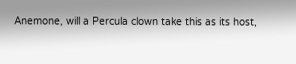Anemone, will a Percula clown take this as its host,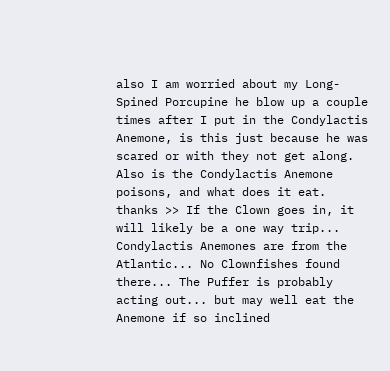also I am worried about my Long-Spined Porcupine he blow up a couple times after I put in the Condylactis Anemone, is this just because he was scared or with they not get along. Also is the Condylactis Anemone poisons, and what does it eat. thanks >> If the Clown goes in, it will likely be a one way trip... Condylactis Anemones are from the Atlantic... No Clownfishes found there... The Puffer is probably acting out... but may well eat the Anemone if so inclined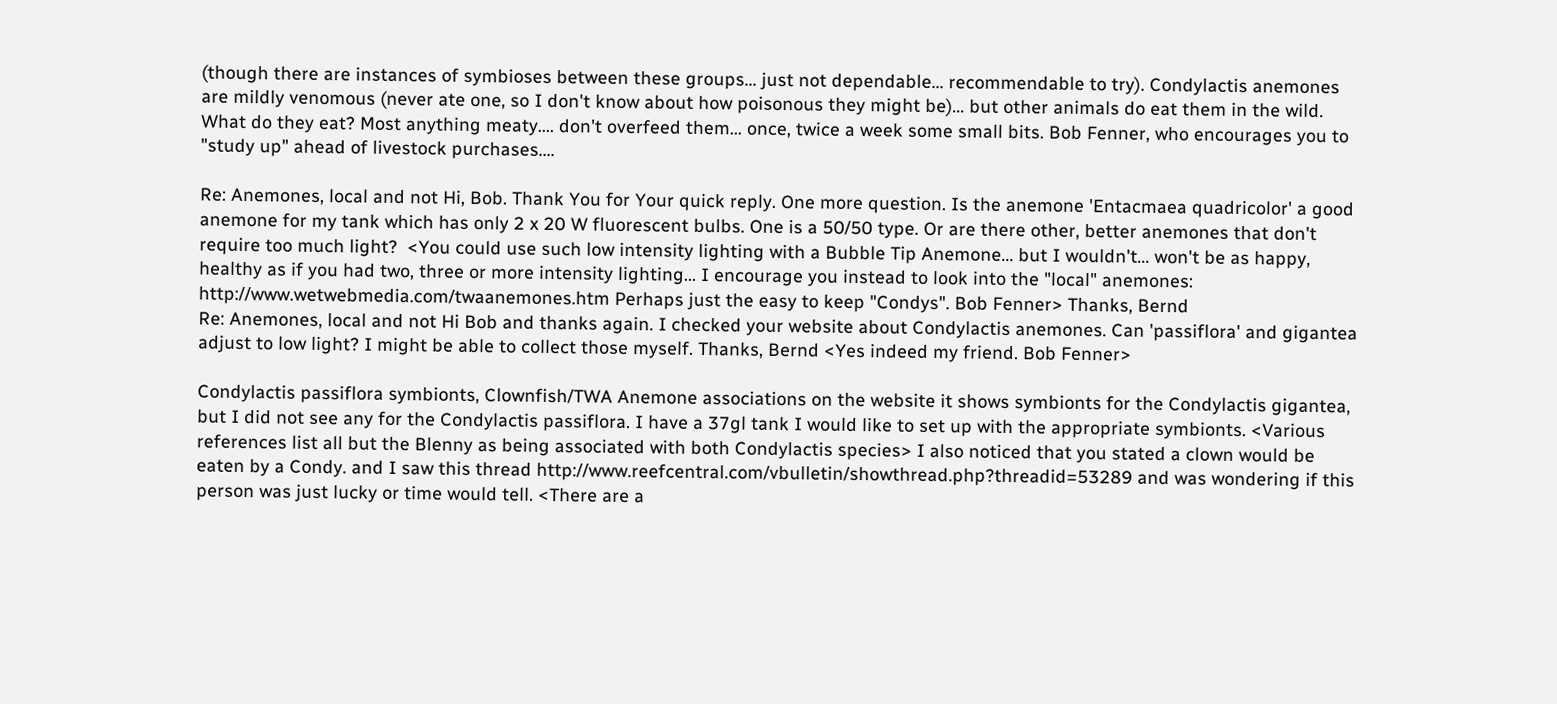(though there are instances of symbioses between these groups... just not dependable... recommendable to try). Condylactis anemones are mildly venomous (never ate one, so I don't know about how poisonous they might be)... but other animals do eat them in the wild. What do they eat? Most anything meaty.... don't overfeed them... once, twice a week some small bits. Bob Fenner, who encourages you to "study up" ahead of livestock purchases....

Re: Anemones, local and not Hi, Bob. Thank You for Your quick reply. One more question. Is the anemone 'Entacmaea quadricolor' a good anemone for my tank which has only 2 x 20 W fluorescent bulbs. One is a 50/50 type. Or are there other, better anemones that don't require too much light?  <You could use such low intensity lighting with a Bubble Tip Anemone... but I wouldn't... won't be as happy, healthy as if you had two, three or more intensity lighting... I encourage you instead to look into the "local" anemones: http://www.wetwebmedia.com/twaanemones.htm Perhaps just the easy to keep "Condys". Bob Fenner> Thanks, Bernd
Re: Anemones, local and not Hi Bob and thanks again. I checked your website about Condylactis anemones. Can 'passiflora' and gigantea adjust to low light? I might be able to collect those myself. Thanks, Bernd <Yes indeed my friend. Bob Fenner>

Condylactis passiflora symbionts, Clownfish/TWA Anemone associations on the website it shows symbionts for the Condylactis gigantea, but I did not see any for the Condylactis passiflora. I have a 37gl tank I would like to set up with the appropriate symbionts. <Various references list all but the Blenny as being associated with both Condylactis species> I also noticed that you stated a clown would be eaten by a Condy. and I saw this thread http://www.reefcentral.com/vbulletin/showthread.php?threadid=53289 and was wondering if this person was just lucky or time would tell. <There are a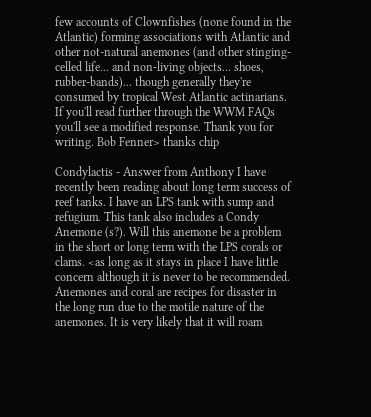few accounts of Clownfishes (none found in the Atlantic) forming associations with Atlantic and other not-natural anemones (and other stinging-celled life... and non-living objects... shoes, rubber-bands)... though generally they're consumed by tropical West Atlantic actinarians. If you'll read further through the WWM FAQs you'll see a modified response. Thank you for writing. Bob Fenner> thanks chip

Condylactis - Answer from Anthony I have recently been reading about long term success of reef tanks. I have an LPS tank with sump and refugium. This tank also includes a Condy Anemone (s?). Will this anemone be a problem in the short or long term with the LPS corals or clams. <as long as it stays in place I have little concern although it is never to be recommended. Anemones and coral are recipes for disaster in the long run due to the motile nature of the anemones. It is very likely that it will roam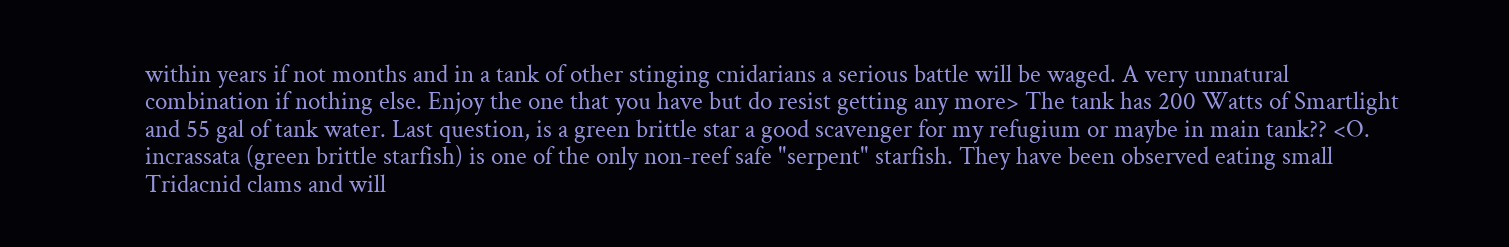within years if not months and in a tank of other stinging cnidarians a serious battle will be waged. A very unnatural combination if nothing else. Enjoy the one that you have but do resist getting any more> The tank has 200 Watts of Smartlight and 55 gal of tank water. Last question, is a green brittle star a good scavenger for my refugium or maybe in main tank?? <O. incrassata (green brittle starfish) is one of the only non-reef safe "serpent" starfish. They have been observed eating small Tridacnid clams and will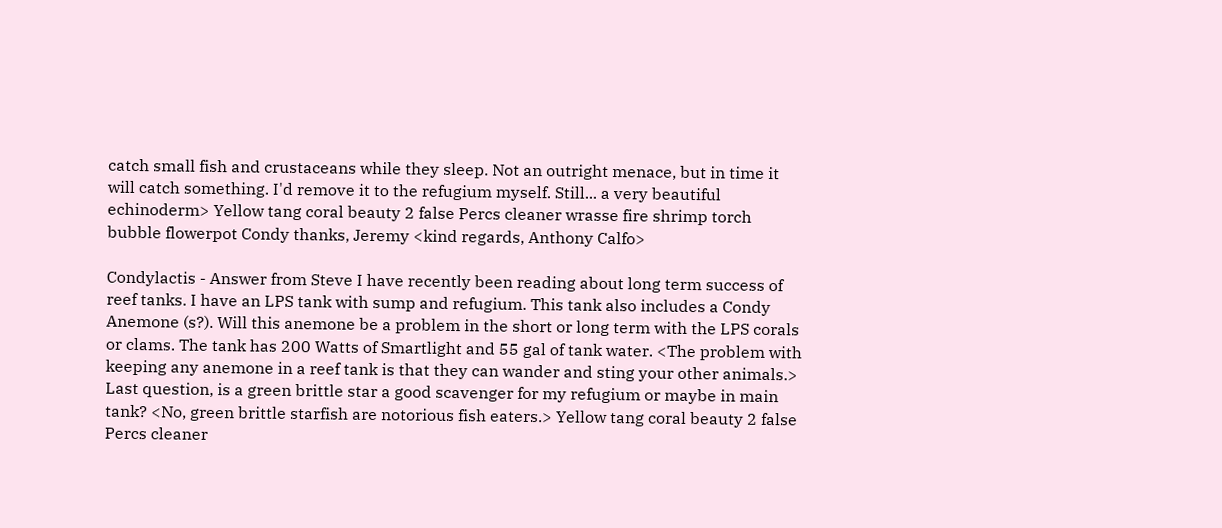catch small fish and crustaceans while they sleep. Not an outright menace, but in time it will catch something. I'd remove it to the refugium myself. Still... a very beautiful echinoderm> Yellow tang coral beauty 2 false Percs cleaner wrasse fire shrimp torch bubble flowerpot Condy thanks, Jeremy <kind regards, Anthony Calfo>

Condylactis - Answer from Steve I have recently been reading about long term success of reef tanks. I have an LPS tank with sump and refugium. This tank also includes a Condy Anemone (s?). Will this anemone be a problem in the short or long term with the LPS corals or clams. The tank has 200 Watts of Smartlight and 55 gal of tank water. <The problem with keeping any anemone in a reef tank is that they can wander and sting your other animals.> Last question, is a green brittle star a good scavenger for my refugium or maybe in main tank? <No, green brittle starfish are notorious fish eaters.> Yellow tang coral beauty 2 false Percs cleaner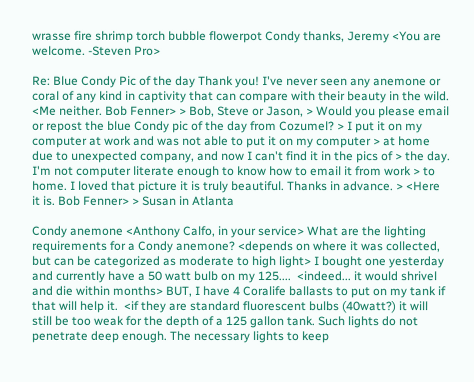wrasse fire shrimp torch bubble flowerpot Condy thanks, Jeremy <You are welcome. -Steven Pro>

Re: Blue Condy Pic of the day Thank you! I've never seen any anemone or coral of any kind in captivity that can compare with their beauty in the wild. <Me neither. Bob Fenner> > Bob, Steve or Jason, > Would you please email or repost the blue Condy pic of the day from Cozumel? > I put it on my computer at work and was not able to put it on my computer > at home due to unexpected company, and now I can't find it in the pics of > the day. I'm not computer literate enough to know how to email it from work > to home. I loved that picture it is truly beautiful. Thanks in advance. > <Here it is. Bob Fenner> > Susan in Atlanta

Condy anemone <Anthony Calfo, in your service> What are the lighting requirements for a Condy anemone? <depends on where it was collected, but can be categorized as moderate to high light> I bought one yesterday and currently have a 50 watt bulb on my 125....  <indeed... it would shrivel and die within months> BUT, I have 4 Coralife ballasts to put on my tank if that will help it.  <if they are standard fluorescent bulbs (40watt?) it will still be too weak for the depth of a 125 gallon tank. Such lights do not penetrate deep enough. The necessary lights to keep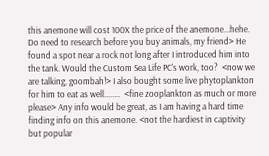this anemone will cost 100X the price of the anemone...hehe. Do need to research before you buy animals, my friend> He found a spot near a rock not long after I introduced him into the tank. Would the Custom Sea Life PC's work, too?  <now we are talking, goombah!> I also bought some live phytoplankton for him to eat as well........  <fine zooplankton as much or more please> Any info would be great, as I am having a hard time finding info on this anemone. <not the hardiest in captivity but popular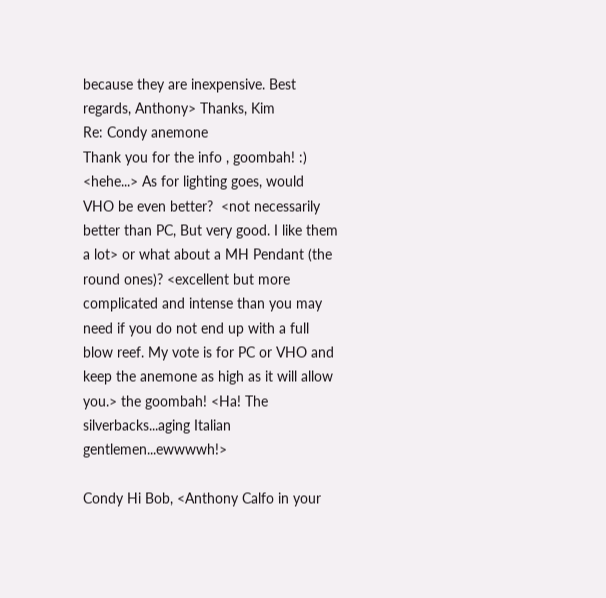because they are inexpensive. Best regards, Anthony> Thanks, Kim
Re: Condy anemone
Thank you for the info , goombah! :) <hehe...> As for lighting goes, would VHO be even better?  <not necessarily better than PC, But very good. I like them a lot> or what about a MH Pendant (the round ones)? <excellent but more complicated and intense than you may need if you do not end up with a full blow reef. My vote is for PC or VHO and keep the anemone as high as it will allow you.> the goombah! <Ha! The silverbacks...aging Italian gentlemen...ewwwwh!>

Condy Hi Bob, <Anthony Calfo in your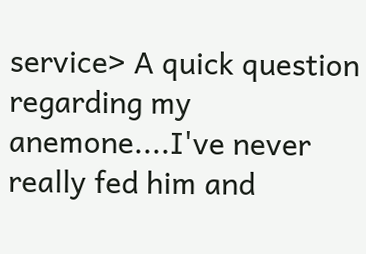service> A quick question regarding my anemone....I've never really fed him and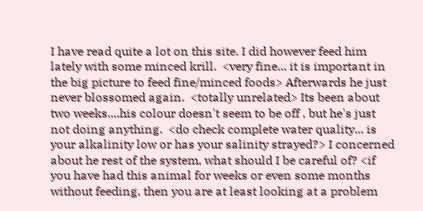I have read quite a lot on this site. I did however feed him lately with some minced krill.  <very fine... it is important in the big picture to feed fine/minced foods> Afterwards he just never blossomed again.  <totally unrelated> Its been about two weeks....his colour doesn't seem to be off , but he's just not doing anything.  <do check complete water quality... is your alkalinity low or has your salinity strayed?> I concerned about he rest of the system, what should I be careful of? <if you have had this animal for weeks or even some months without feeding, then you are at least looking at a problem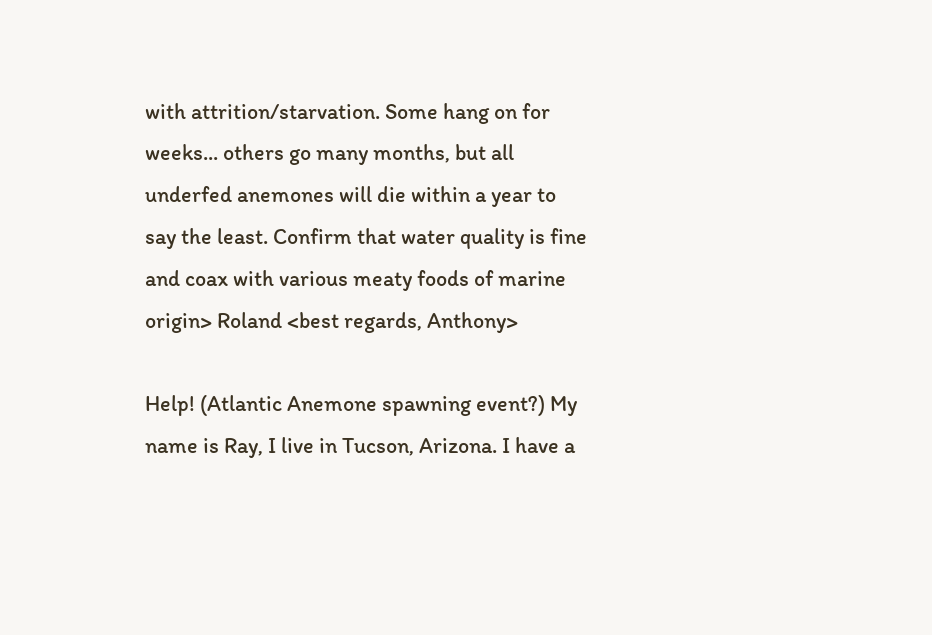with attrition/starvation. Some hang on for weeks... others go many months, but all underfed anemones will die within a year to say the least. Confirm that water quality is fine and coax with various meaty foods of marine origin> Roland <best regards, Anthony>

Help! (Atlantic Anemone spawning event?) My name is Ray, I live in Tucson, Arizona. I have a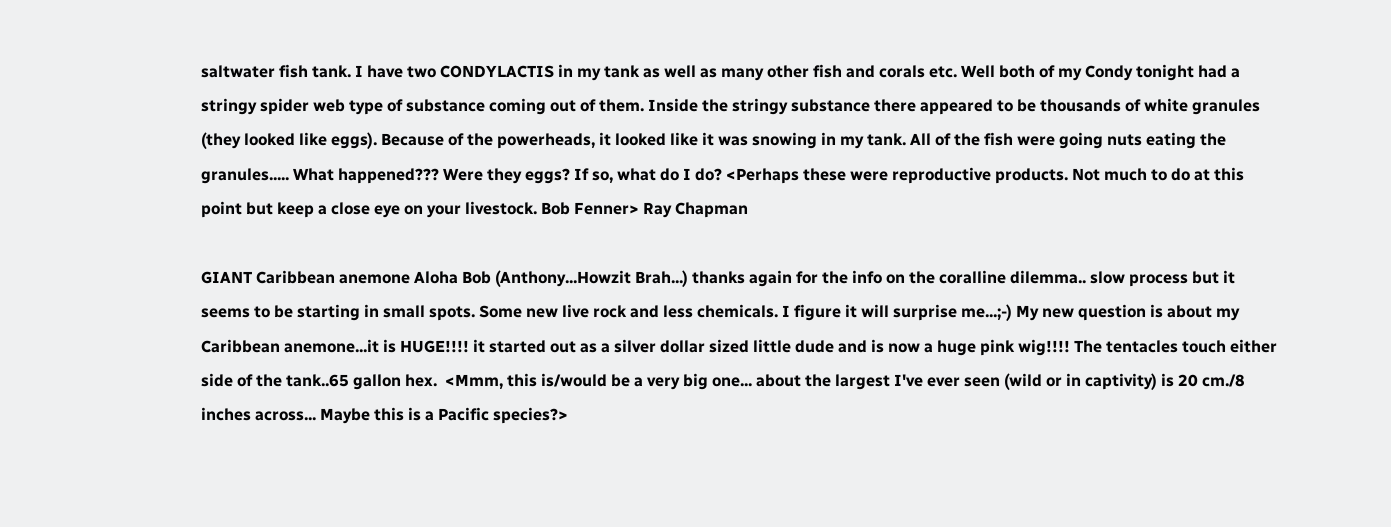saltwater fish tank. I have two CONDYLACTIS in my tank as well as many other fish and corals etc. Well both of my Condy tonight had a stringy spider web type of substance coming out of them. Inside the stringy substance there appeared to be thousands of white granules (they looked like eggs). Because of the powerheads, it looked like it was snowing in my tank. All of the fish were going nuts eating the granules..... What happened??? Were they eggs? If so, what do I do? <Perhaps these were reproductive products. Not much to do at this point but keep a close eye on your livestock. Bob Fenner> Ray Chapman

GIANT Caribbean anemone Aloha Bob (Anthony...Howzit Brah...) thanks again for the info on the coralline dilemma.. slow process but it seems to be starting in small spots. Some new live rock and less chemicals. I figure it will surprise me...;-) My new question is about my Caribbean anemone...it is HUGE!!!! it started out as a silver dollar sized little dude and is now a huge pink wig!!!! The tentacles touch either side of the tank..65 gallon hex.  <Mmm, this is/would be a very big one... about the largest I've ever seen (wild or in captivity) is 20 cm./8 inches across... Maybe this is a Pacific species?>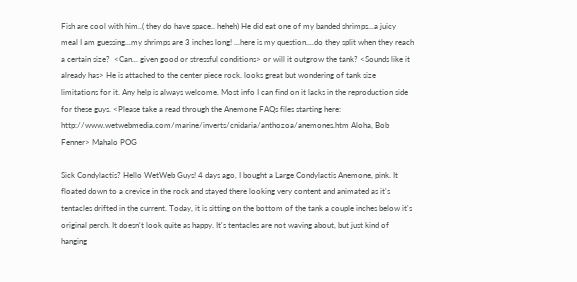Fish are cool with him..( they do have space.. heheh) He did eat one of my banded shrimps...a juicy meal I am guessing...my shrimps are 3 inches long! ...here is my question....do they split when they reach a certain size?  <Can... given good or stressful conditions> or will it outgrow the tank? <Sounds like it already has> He is attached to the center piece rock. looks great but wondering of tank size limitations for it. Any help is always welcome. Most info I can find on it lacks in the reproduction side for these guys. <Please take a read through the Anemone FAQs files starting here: http://www.wetwebmedia.com/marine/inverts/cnidaria/anthozoa/anemones.htm Aloha, Bob Fenner> Mahalo POG

Sick Condylactis? Hello WetWeb Guys! 4 days ago, I bought a Large Condylactis Anemone, pink. It floated down to a crevice in the rock and stayed there looking very content and animated as it's tentacles drifted in the current. Today, it is sitting on the bottom of the tank a couple inches below it's original perch. It doesn't look quite as happy. It's tentacles are not waving about, but just kind of hanging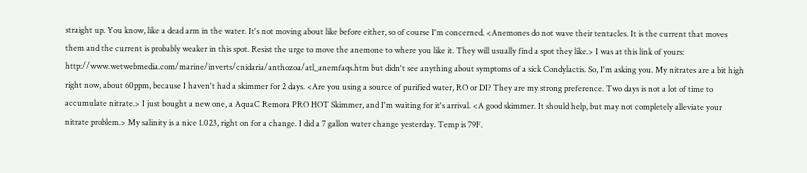straight up. You know, like a dead arm in the water. It's not moving about like before either, so of course I'm concerned. <Anemones do not wave their tentacles. It is the current that moves them and the current is probably weaker in this spot. Resist the urge to move the anemone to where you like it. They will usually find a spot they like.> I was at this link of yours: http://www.wetwebmedia.com/marine/inverts/cnidaria/anthozoa/atl_anemfaqs.htm but didn't see anything about symptoms of a sick Condylactis. So, I'm asking you. My nitrates are a bit high right now, about 60ppm, because I haven't had a skimmer for 2 days. <Are you using a source of purified water, RO or DI? They are my strong preference. Two days is not a lot of time to accumulate nitrate.> I just bought a new one, a AquaC Remora PRO HOT Skimmer, and I'm waiting for it's arrival. <A good skimmer. It should help, but may not completely alleviate your nitrate problem.> My salinity is a nice 1.023, right on for a change. I did a 7 gallon water change yesterday. Temp is 79F.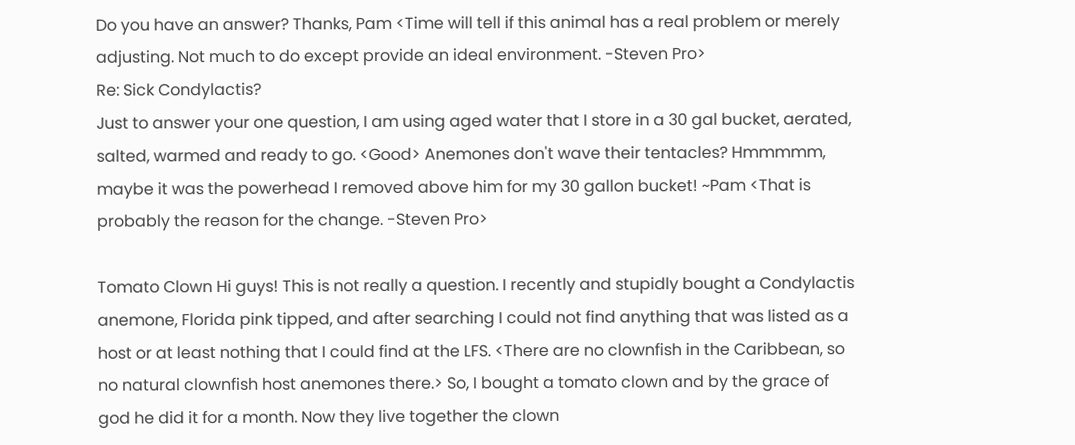Do you have an answer? Thanks, Pam <Time will tell if this animal has a real problem or merely adjusting. Not much to do except provide an ideal environment. -Steven Pro>
Re: Sick Condylactis?
Just to answer your one question, I am using aged water that I store in a 30 gal bucket, aerated, salted, warmed and ready to go. <Good> Anemones don't wave their tentacles? Hmmmmm, maybe it was the powerhead I removed above him for my 30 gallon bucket! ~Pam <That is probably the reason for the change. -Steven Pro>

Tomato Clown Hi guys! This is not really a question. I recently and stupidly bought a Condylactis anemone, Florida pink tipped, and after searching I could not find anything that was listed as a host or at least nothing that I could find at the LFS. <There are no clownfish in the Caribbean, so no natural clownfish host anemones there.> So, I bought a tomato clown and by the grace of god he did it for a month. Now they live together the clown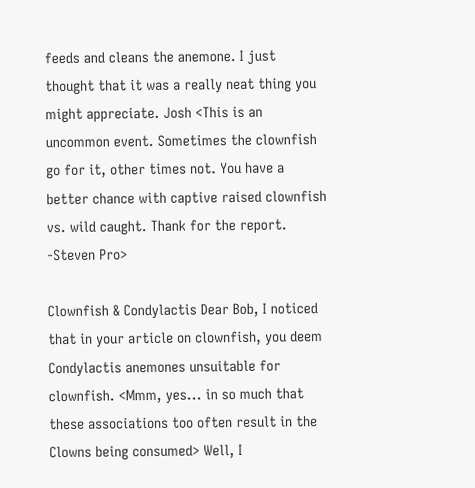feeds and cleans the anemone. I just thought that it was a really neat thing you might appreciate. Josh <This is an uncommon event. Sometimes the clownfish go for it, other times not. You have a better chance with captive raised clownfish vs. wild caught. Thank for the report. -Steven Pro>

Clownfish & Condylactis Dear Bob, I noticed that in your article on clownfish, you deem Condylactis anemones unsuitable for clownfish. <Mmm, yes... in so much that these associations too often result in the Clowns being consumed> Well, I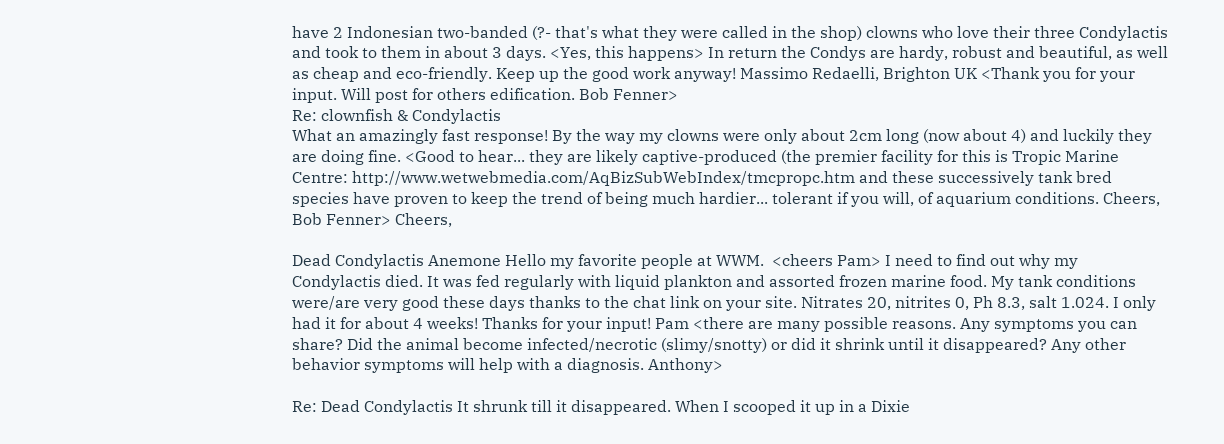have 2 Indonesian two-banded (?- that's what they were called in the shop) clowns who love their three Condylactis and took to them in about 3 days. <Yes, this happens> In return the Condys are hardy, robust and beautiful, as well as cheap and eco-friendly. Keep up the good work anyway! Massimo Redaelli, Brighton UK <Thank you for your input. Will post for others edification. Bob Fenner>
Re: clownfish & Condylactis
What an amazingly fast response! By the way my clowns were only about 2cm long (now about 4) and luckily they are doing fine. <Good to hear... they are likely captive-produced (the premier facility for this is Tropic Marine Centre: http://www.wetwebmedia.com/AqBizSubWebIndex/tmcpropc.htm and these successively tank bred species have proven to keep the trend of being much hardier... tolerant if you will, of aquarium conditions. Cheers, Bob Fenner> Cheers,

Dead Condylactis Anemone Hello my favorite people at WWM.  <cheers Pam> I need to find out why my Condylactis died. It was fed regularly with liquid plankton and assorted frozen marine food. My tank conditions were/are very good these days thanks to the chat link on your site. Nitrates 20, nitrites 0, Ph 8.3, salt 1.024. I only had it for about 4 weeks! Thanks for your input! Pam <there are many possible reasons. Any symptoms you can share? Did the animal become infected/necrotic (slimy/snotty) or did it shrink until it disappeared? Any other behavior symptoms will help with a diagnosis. Anthony>

Re: Dead Condylactis It shrunk till it disappeared. When I scooped it up in a Dixie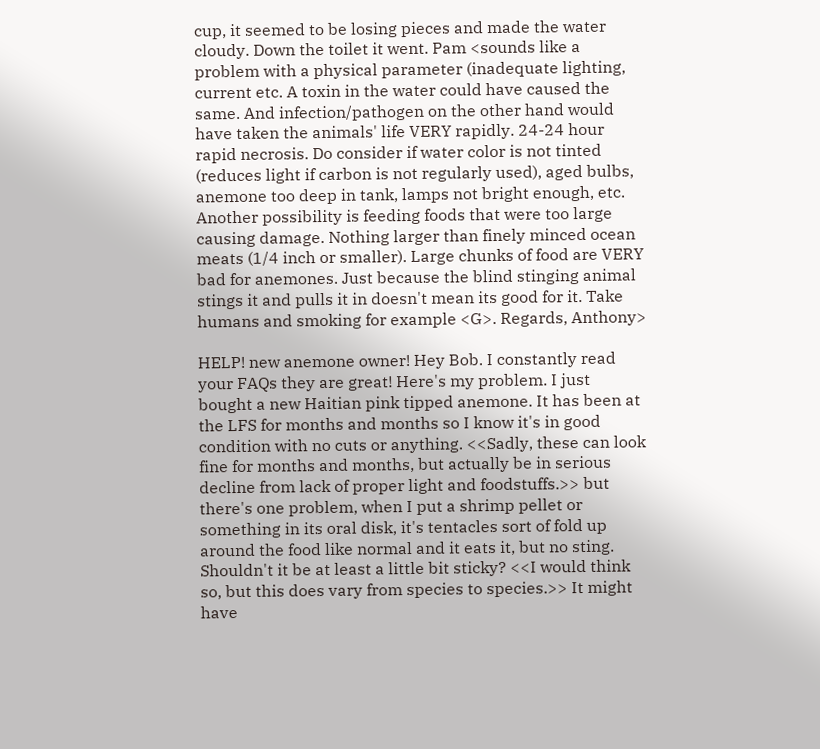cup, it seemed to be losing pieces and made the water cloudy. Down the toilet it went. Pam <sounds like a problem with a physical parameter (inadequate lighting, current etc. A toxin in the water could have caused the same. And infection/pathogen on the other hand would have taken the animals' life VERY rapidly. 24-24 hour rapid necrosis. Do consider if water color is not tinted (reduces light if carbon is not regularly used), aged bulbs, anemone too deep in tank, lamps not bright enough, etc. Another possibility is feeding foods that were too large causing damage. Nothing larger than finely minced ocean meats (1/4 inch or smaller). Large chunks of food are VERY bad for anemones. Just because the blind stinging animal stings it and pulls it in doesn't mean its good for it. Take humans and smoking for example <G>. Regards, Anthony>

HELP! new anemone owner! Hey Bob. I constantly read your FAQs they are great! Here's my problem. I just bought a new Haitian pink tipped anemone. It has been at the LFS for months and months so I know it's in good condition with no cuts or anything. <<Sadly, these can look fine for months and months, but actually be in serious decline from lack of proper light and foodstuffs.>> but there's one problem, when I put a shrimp pellet or something in its oral disk, it's tentacles sort of fold up around the food like normal and it eats it, but no sting. Shouldn't it be at least a little bit sticky? <<I would think so, but this does vary from species to species.>> It might have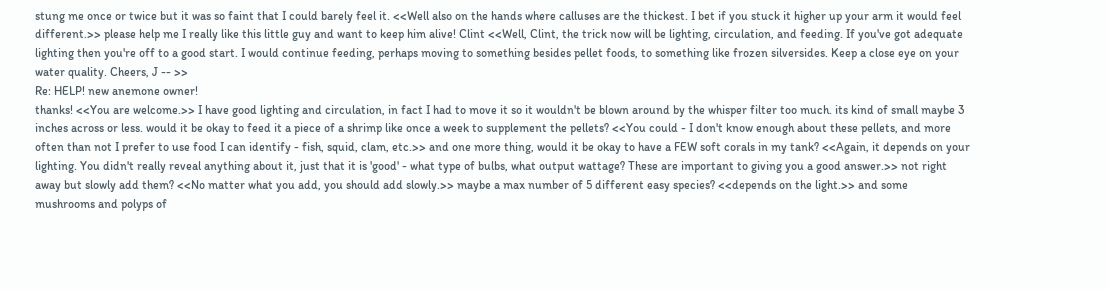stung me once or twice but it was so faint that I could barely feel it. <<Well also on the hands where calluses are the thickest. I bet if you stuck it higher up your arm it would feel different.>> please help me I really like this little guy and want to keep him alive! Clint <<Well, Clint, the trick now will be lighting, circulation, and feeding. If you've got adequate lighting then you're off to a good start. I would continue feeding, perhaps moving to something besides pellet foods, to something like frozen silversides. Keep a close eye on your water quality. Cheers, J -- >>
Re: HELP! new anemone owner!
thanks! <<You are welcome.>> I have good lighting and circulation, in fact I had to move it so it wouldn't be blown around by the whisper filter too much. its kind of small maybe 3 inches across or less. would it be okay to feed it a piece of a shrimp like once a week to supplement the pellets? <<You could - I don't know enough about these pellets, and more often than not I prefer to use food I can identify - fish, squid, clam, etc.>> and one more thing, would it be okay to have a FEW soft corals in my tank? <<Again, it depends on your lighting. You didn't really reveal anything about it, just that it is 'good' - what type of bulbs, what output wattage? These are important to giving you a good answer.>> not right away but slowly add them? <<No matter what you add, you should add slowly.>> maybe a max number of 5 different easy species? <<depends on the light.>> and some mushrooms and polyps of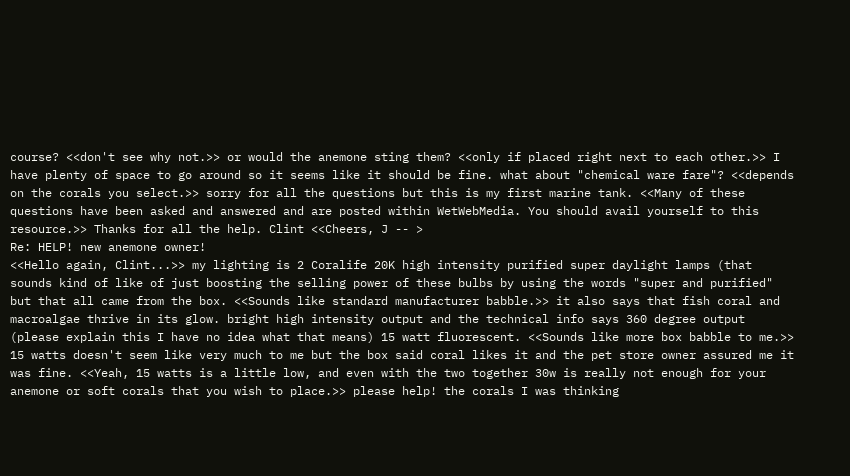course? <<don't see why not.>> or would the anemone sting them? <<only if placed right next to each other.>> I have plenty of space to go around so it seems like it should be fine. what about "chemical ware fare"? <<depends on the corals you select.>> sorry for all the questions but this is my first marine tank. <<Many of these questions have been asked and answered and are posted within WetWebMedia. You should avail yourself to this resource.>> Thanks for all the help. Clint <<Cheers, J -- >
Re: HELP! new anemone owner!
<<Hello again, Clint...>> my lighting is 2 Coralife 20K high intensity purified super daylight lamps (that sounds kind of like of just boosting the selling power of these bulbs by using the words "super and purified" but that all came from the box. <<Sounds like standard manufacturer babble.>> it also says that fish coral and macroalgae thrive in its glow. bright high intensity output and the technical info says 360 degree output (please explain this I have no idea what that means) 15 watt fluorescent. <<Sounds like more box babble to me.>> 15 watts doesn't seem like very much to me but the box said coral likes it and the pet store owner assured me it was fine. <<Yeah, 15 watts is a little low, and even with the two together 30w is really not enough for your anemone or soft corals that you wish to place.>> please help! the corals I was thinking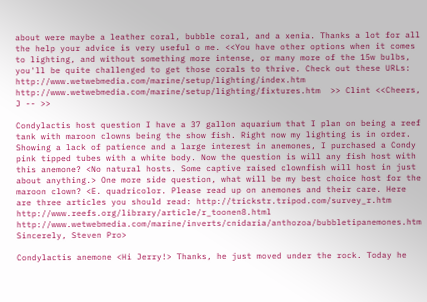about were maybe a leather coral, bubble coral, and a xenia. Thanks a lot for all the help your advice is very useful o me. <<You have other options when it comes to lighting, and without something more intense, or many more of the 15w bulbs, you'll be quite challenged to get those corals to thrive. Check out these URLs: http://www.wetwebmedia.com/marine/setup/lighting/index.htm  http://www.wetwebmedia.com/marine/setup/lighting/fixtures.htm  >> Clint <<Cheers, J -- >>

Condylactis host question I have a 37 gallon aquarium that I plan on being a reef tank with maroon clowns being the show fish. Right now my lighting is in order. Showing a lack of patience and a large interest in anemones, I purchased a Condy pink tipped tubes with a white body. Now the question is will any fish host with this anemone? <No natural hosts. Some captive raised clownfish will host in just about anything.> One more side question, what will be my best choice host for the maroon clown? <E. quadricolor. Please read up on anemones and their care. Here are three articles you should read: http://trickstr.tripod.com/survey_r.htm http://www.reefs.org/library/article/r_toonen8.html  http://www.wetwebmedia.com/marine/inverts/cnidaria/anthozoa/bubbletipanemones.htm  Sincerely, Steven Pro>

Condylactis anemone <Hi Jerry!> Thanks, he just moved under the rock. Today he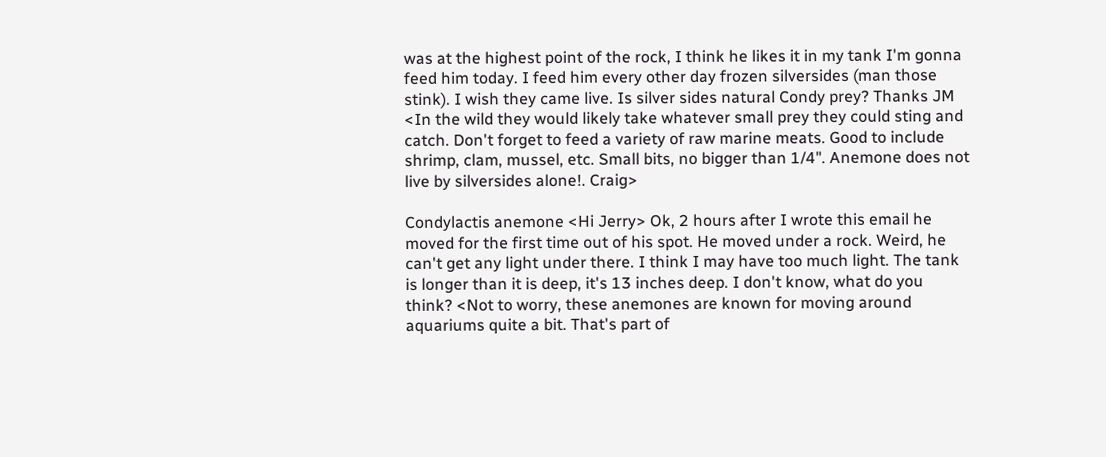was at the highest point of the rock, I think he likes it in my tank I'm gonna feed him today. I feed him every other day frozen silversides (man those stink). I wish they came live. Is silver sides natural Condy prey? Thanks JM <In the wild they would likely take whatever small prey they could sting and catch. Don't forget to feed a variety of raw marine meats. Good to include shrimp, clam, mussel, etc. Small bits, no bigger than 1/4". Anemone does not live by silversides alone!. Craig>

Condylactis anemone <Hi Jerry> Ok, 2 hours after I wrote this email he moved for the first time out of his spot. He moved under a rock. Weird, he can't get any light under there. I think I may have too much light. The tank is longer than it is deep, it's 13 inches deep. I don't know, what do you think? <Not to worry, these anemones are known for moving around aquariums quite a bit. That's part of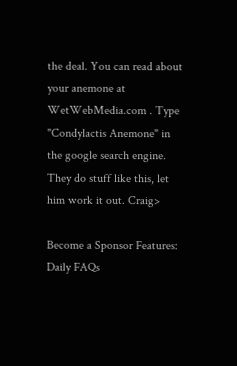the deal. You can read about your anemone at WetWebMedia.com . Type "Condylactis Anemone" in the google search engine. They do stuff like this, let him work it out. Craig>

Become a Sponsor Features:
Daily FAQs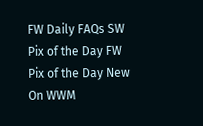FW Daily FAQs SW Pix of the Day FW Pix of the Day New On WWM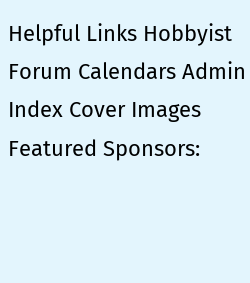Helpful Links Hobbyist Forum Calendars Admin Index Cover Images
Featured Sponsors: